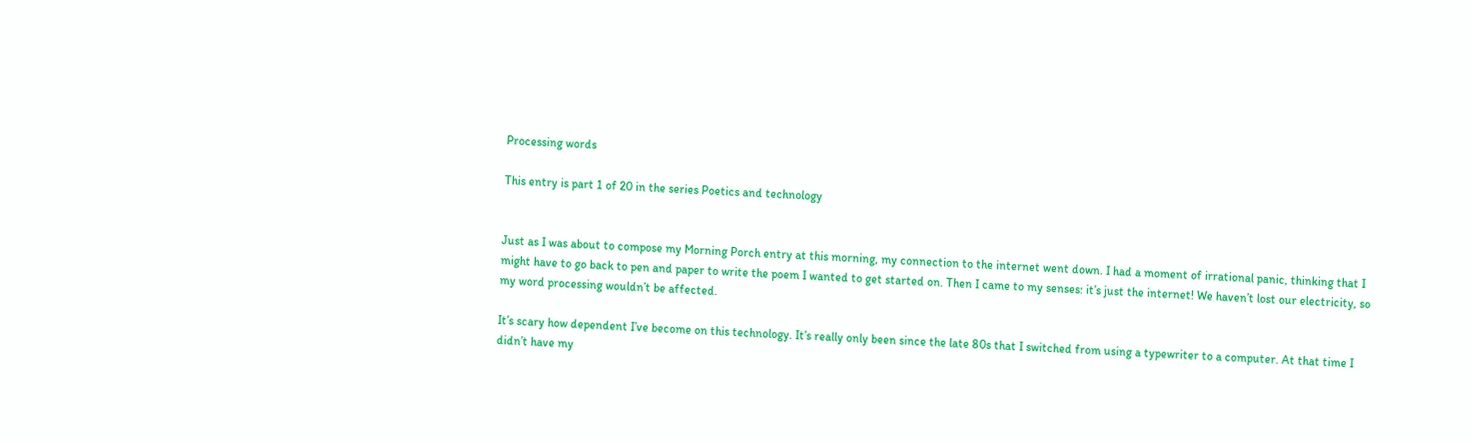Processing words

This entry is part 1 of 20 in the series Poetics and technology


Just as I was about to compose my Morning Porch entry at this morning, my connection to the internet went down. I had a moment of irrational panic, thinking that I might have to go back to pen and paper to write the poem I wanted to get started on. Then I came to my senses: it’s just the internet! We haven’t lost our electricity, so my word processing wouldn’t be affected.

It’s scary how dependent I’ve become on this technology. It’s really only been since the late 80s that I switched from using a typewriter to a computer. At that time I didn’t have my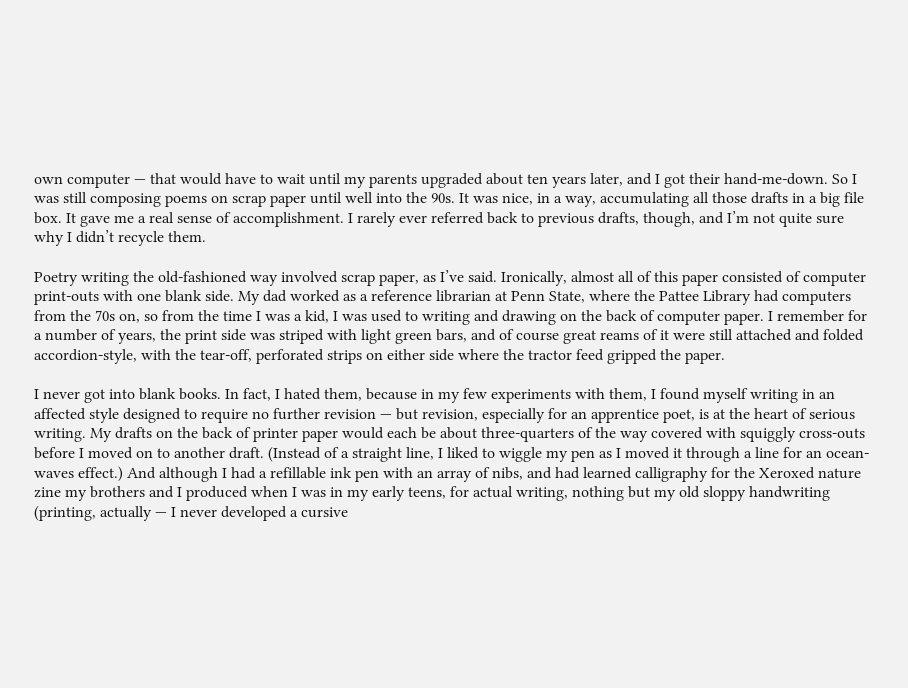own computer — that would have to wait until my parents upgraded about ten years later, and I got their hand-me-down. So I was still composing poems on scrap paper until well into the 90s. It was nice, in a way, accumulating all those drafts in a big file box. It gave me a real sense of accomplishment. I rarely ever referred back to previous drafts, though, and I’m not quite sure why I didn’t recycle them.

Poetry writing the old-fashioned way involved scrap paper, as I’ve said. Ironically, almost all of this paper consisted of computer print-outs with one blank side. My dad worked as a reference librarian at Penn State, where the Pattee Library had computers from the 70s on, so from the time I was a kid, I was used to writing and drawing on the back of computer paper. I remember for a number of years, the print side was striped with light green bars, and of course great reams of it were still attached and folded accordion-style, with the tear-off, perforated strips on either side where the tractor feed gripped the paper.

I never got into blank books. In fact, I hated them, because in my few experiments with them, I found myself writing in an affected style designed to require no further revision — but revision, especially for an apprentice poet, is at the heart of serious writing. My drafts on the back of printer paper would each be about three-quarters of the way covered with squiggly cross-outs before I moved on to another draft. (Instead of a straight line, I liked to wiggle my pen as I moved it through a line for an ocean-waves effect.) And although I had a refillable ink pen with an array of nibs, and had learned calligraphy for the Xeroxed nature zine my brothers and I produced when I was in my early teens, for actual writing, nothing but my old sloppy handwriting (printing, actually — I never developed a cursive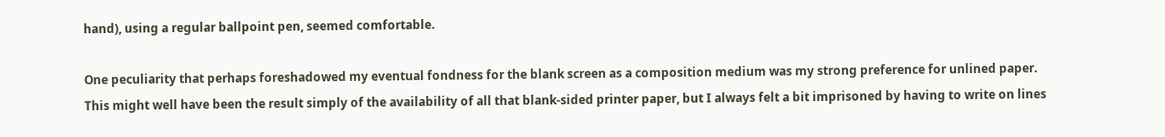hand), using a regular ballpoint pen, seemed comfortable.

One peculiarity that perhaps foreshadowed my eventual fondness for the blank screen as a composition medium was my strong preference for unlined paper. This might well have been the result simply of the availability of all that blank-sided printer paper, but I always felt a bit imprisoned by having to write on lines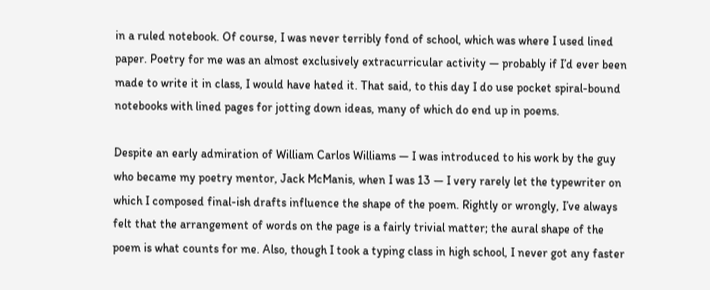in a ruled notebook. Of course, I was never terribly fond of school, which was where I used lined paper. Poetry for me was an almost exclusively extracurricular activity — probably if I’d ever been made to write it in class, I would have hated it. That said, to this day I do use pocket spiral-bound notebooks with lined pages for jotting down ideas, many of which do end up in poems.

Despite an early admiration of William Carlos Williams — I was introduced to his work by the guy who became my poetry mentor, Jack McManis, when I was 13 — I very rarely let the typewriter on which I composed final-ish drafts influence the shape of the poem. Rightly or wrongly, I’ve always felt that the arrangement of words on the page is a fairly trivial matter; the aural shape of the poem is what counts for me. Also, though I took a typing class in high school, I never got any faster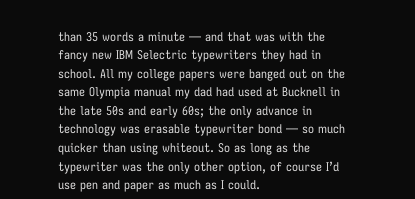than 35 words a minute — and that was with the fancy new IBM Selectric typewriters they had in school. All my college papers were banged out on the same Olympia manual my dad had used at Bucknell in the late 50s and early 60s; the only advance in technology was erasable typewriter bond — so much quicker than using whiteout. So as long as the typewriter was the only other option, of course I’d use pen and paper as much as I could.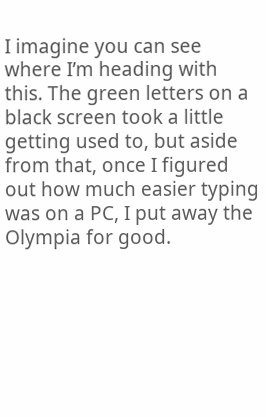I imagine you can see where I’m heading with this. The green letters on a black screen took a little getting used to, but aside from that, once I figured out how much easier typing was on a PC, I put away the Olympia for good.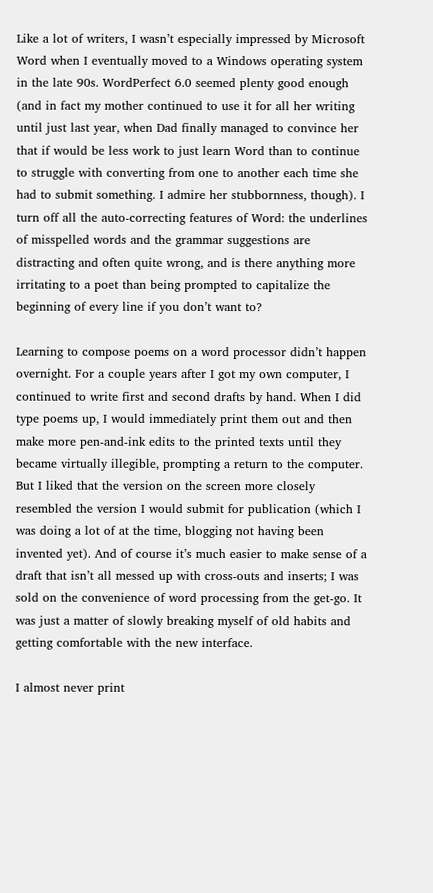Like a lot of writers, I wasn’t especially impressed by Microsoft Word when I eventually moved to a Windows operating system in the late 90s. WordPerfect 6.0 seemed plenty good enough (and in fact my mother continued to use it for all her writing until just last year, when Dad finally managed to convince her that if would be less work to just learn Word than to continue to struggle with converting from one to another each time she had to submit something. I admire her stubbornness, though). I turn off all the auto-correcting features of Word: the underlines of misspelled words and the grammar suggestions are distracting and often quite wrong, and is there anything more irritating to a poet than being prompted to capitalize the beginning of every line if you don’t want to?

Learning to compose poems on a word processor didn’t happen overnight. For a couple years after I got my own computer, I continued to write first and second drafts by hand. When I did type poems up, I would immediately print them out and then make more pen-and-ink edits to the printed texts until they became virtually illegible, prompting a return to the computer. But I liked that the version on the screen more closely resembled the version I would submit for publication (which I was doing a lot of at the time, blogging not having been invented yet). And of course it’s much easier to make sense of a draft that isn’t all messed up with cross-outs and inserts; I was sold on the convenience of word processing from the get-go. It was just a matter of slowly breaking myself of old habits and getting comfortable with the new interface.

I almost never print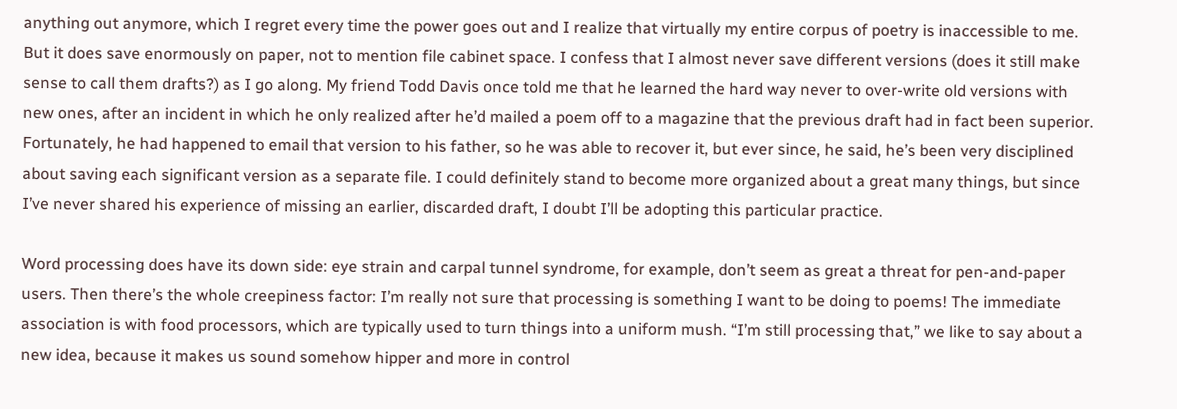anything out anymore, which I regret every time the power goes out and I realize that virtually my entire corpus of poetry is inaccessible to me. But it does save enormously on paper, not to mention file cabinet space. I confess that I almost never save different versions (does it still make sense to call them drafts?) as I go along. My friend Todd Davis once told me that he learned the hard way never to over-write old versions with new ones, after an incident in which he only realized after he’d mailed a poem off to a magazine that the previous draft had in fact been superior. Fortunately, he had happened to email that version to his father, so he was able to recover it, but ever since, he said, he’s been very disciplined about saving each significant version as a separate file. I could definitely stand to become more organized about a great many things, but since I’ve never shared his experience of missing an earlier, discarded draft, I doubt I’ll be adopting this particular practice.

Word processing does have its down side: eye strain and carpal tunnel syndrome, for example, don’t seem as great a threat for pen-and-paper users. Then there’s the whole creepiness factor: I’m really not sure that processing is something I want to be doing to poems! The immediate association is with food processors, which are typically used to turn things into a uniform mush. “I’m still processing that,” we like to say about a new idea, because it makes us sound somehow hipper and more in control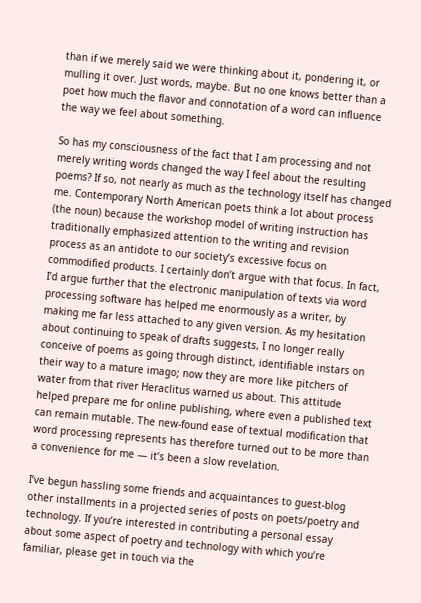than if we merely said we were thinking about it, pondering it, or mulling it over. Just words, maybe. But no one knows better than a poet how much the flavor and connotation of a word can influence the way we feel about something.

So has my consciousness of the fact that I am processing and not merely writing words changed the way I feel about the resulting poems? If so, not nearly as much as the technology itself has changed me. Contemporary North American poets think a lot about process (the noun) because the workshop model of writing instruction has traditionally emphasized attention to the writing and revision process as an antidote to our society’s excessive focus on commodified products. I certainly don’t argue with that focus. In fact, I’d argue further that the electronic manipulation of texts via word processing software has helped me enormously as a writer, by making me far less attached to any given version. As my hesitation about continuing to speak of drafts suggests, I no longer really conceive of poems as going through distinct, identifiable instars on their way to a mature imago; now they are more like pitchers of water from that river Heraclitus warned us about. This attitude helped prepare me for online publishing, where even a published text can remain mutable. The new-found ease of textual modification that word processing represents has therefore turned out to be more than a convenience for me — it’s been a slow revelation.

I’ve begun hassling some friends and acquaintances to guest-blog other installments in a projected series of posts on poets/poetry and technology. If you’re interested in contributing a personal essay about some aspect of poetry and technology with which you’re familiar, please get in touch via the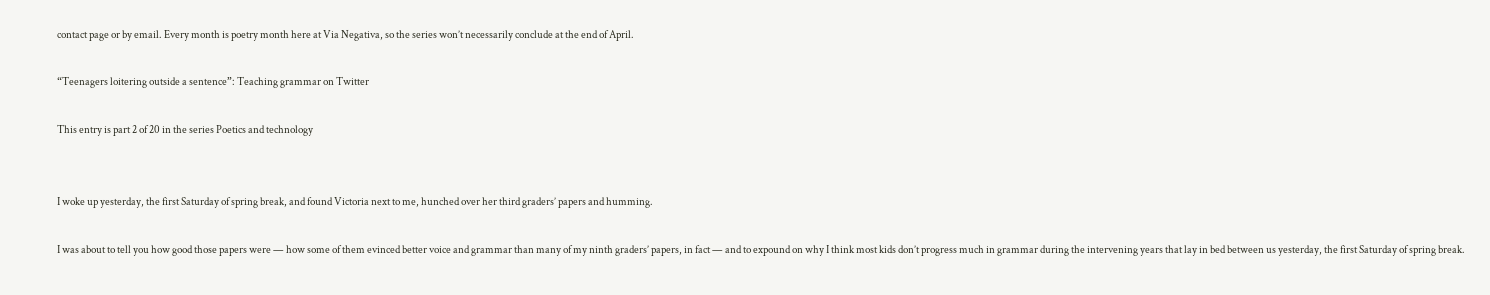contact page or by email. Every month is poetry month here at Via Negativa, so the series won’t necessarily conclude at the end of April.

“Teenagers loitering outside a sentence”: Teaching grammar on Twitter

This entry is part 2 of 20 in the series Poetics and technology


I woke up yesterday, the first Saturday of spring break, and found Victoria next to me, hunched over her third graders’ papers and humming.

I was about to tell you how good those papers were — how some of them evinced better voice and grammar than many of my ninth graders’ papers, in fact — and to expound on why I think most kids don’t progress much in grammar during the intervening years that lay in bed between us yesterday, the first Saturday of spring break.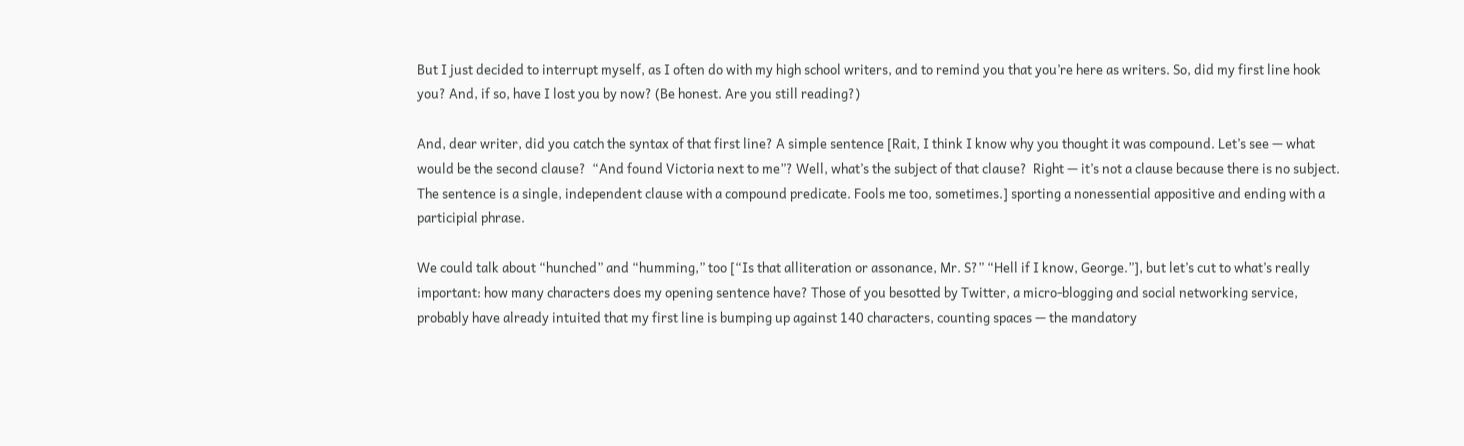But I just decided to interrupt myself, as I often do with my high school writers, and to remind you that you’re here as writers. So, did my first line hook you? And, if so, have I lost you by now? (Be honest. Are you still reading?)

And, dear writer, did you catch the syntax of that first line? A simple sentence [Rait, I think I know why you thought it was compound. Let’s see — what would be the second clause?  “And found Victoria next to me”? Well, what’s the subject of that clause?  Right — it’s not a clause because there is no subject. The sentence is a single, independent clause with a compound predicate. Fools me too, sometimes.] sporting a nonessential appositive and ending with a participial phrase.

We could talk about “hunched” and “humming,” too [“Is that alliteration or assonance, Mr. S?” “Hell if I know, George.”], but let’s cut to what’s really important: how many characters does my opening sentence have? Those of you besotted by Twitter, a micro-blogging and social networking service, probably have already intuited that my first line is bumping up against 140 characters, counting spaces — the mandatory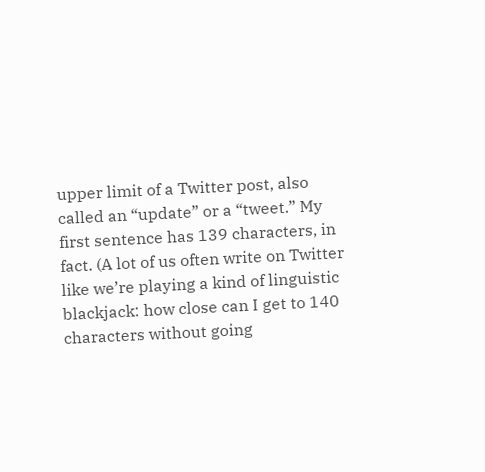upper limit of a Twitter post, also called an “update” or a “tweet.” My first sentence has 139 characters, in fact. (A lot of us often write on Twitter like we’re playing a kind of linguistic blackjack: how close can I get to 140 characters without going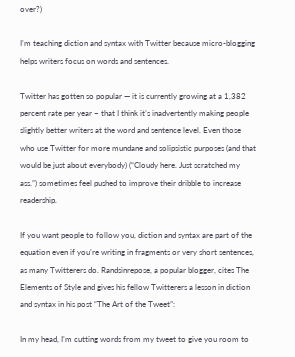over?)

I’m teaching diction and syntax with Twitter because micro-blogging helps writers focus on words and sentences.

Twitter has gotten so popular — it is currently growing at a 1,382 percent rate per year – that I think it’s inadvertently making people slightly better writers at the word and sentence level. Even those who use Twitter for more mundane and solipsistic purposes (and that would be just about everybody) (“Cloudy here. Just scratched my ass.”) sometimes feel pushed to improve their dribble to increase readership.

If you want people to follow you, diction and syntax are part of the equation even if you’re writing in fragments or very short sentences, as many Twitterers do. Randsinrepose, a popular blogger, cites The Elements of Style and gives his fellow Twitterers a lesson in diction and syntax in his post “The Art of the Tweet”:

In my head, I’m cutting words from my tweet to give you room to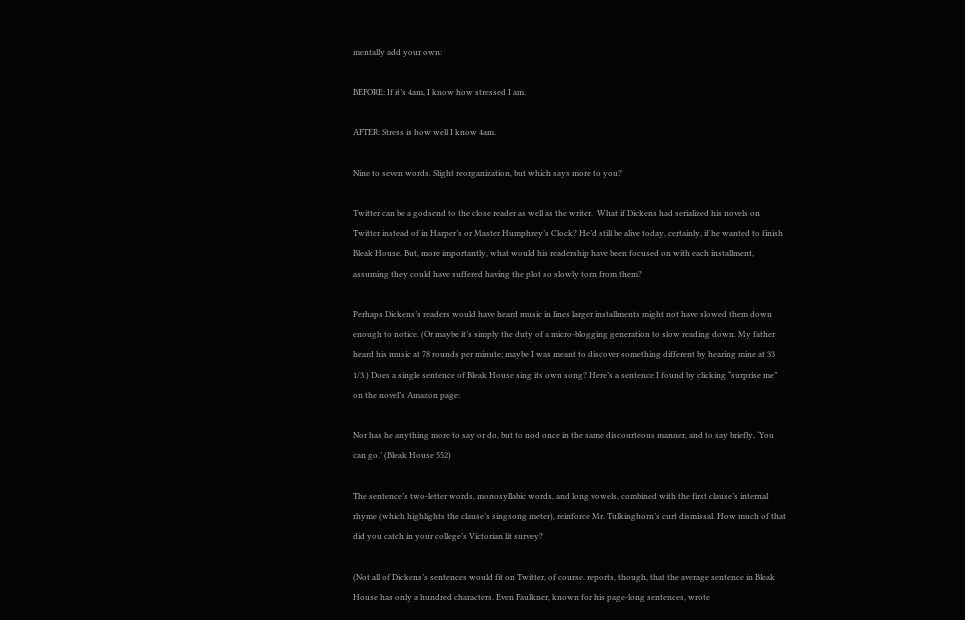mentally add your own:

BEFORE: If it’s 4am, I know how stressed I am.

AFTER: Stress is how well I know 4am.

Nine to seven words. Slight reorganization, but which says more to you?

Twitter can be a godsend to the close reader as well as the writer.  What if Dickens had serialized his novels on Twitter instead of in Harper’s or Master Humphrey’s Clock? He’d still be alive today, certainly, if he wanted to finish Bleak House. But, more importantly, what would his readership have been focused on with each installment, assuming they could have suffered having the plot so slowly torn from them?

Perhaps Dickens’s readers would have heard music in lines larger installments might not have slowed them down enough to notice. (Or maybe it’s simply the duty of a micro-blogging generation to slow reading down. My father heard his music at 78 rounds per minute; maybe I was meant to discover something different by hearing mine at 33 1/3.) Does a single sentence of Bleak House sing its own song? Here’s a sentence I found by clicking “surprise me” on the novel’s Amazon page:

Nor has he anything more to say or do, but to nod once in the same discourteous manner, and to say briefly, ‘You can go.’ (Bleak House 552)

The sentence’s two-letter words, monosyllabic words, and long vowels, combined with the first clause’s internal rhyme (which highlights the clause’s singsong meter), reinforce Mr. Tulkinghorn’s curt dismissal. How much of that did you catch in your college’s Victorian lit survey?

(Not all of Dickens’s sentences would fit on Twitter, of course. reports, though, that the average sentence in Bleak House has only a hundred characters. Even Faulkner, known for his page-long sentences, wrote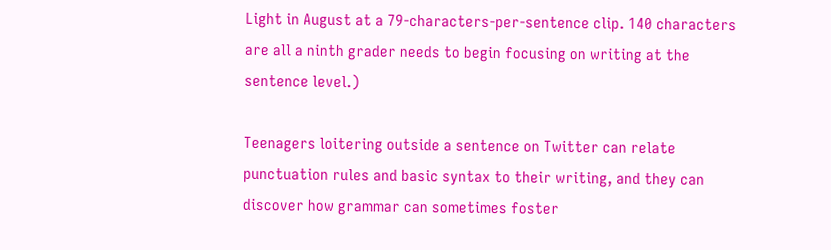Light in August at a 79-characters-per-sentence clip. 140 characters are all a ninth grader needs to begin focusing on writing at the sentence level.)

Teenagers loitering outside a sentence on Twitter can relate punctuation rules and basic syntax to their writing, and they can discover how grammar can sometimes foster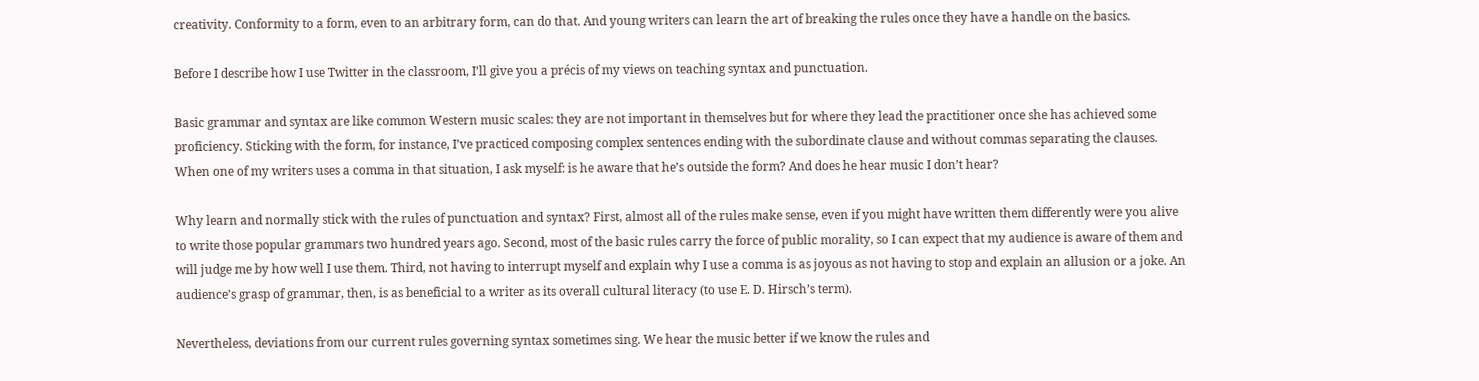creativity. Conformity to a form, even to an arbitrary form, can do that. And young writers can learn the art of breaking the rules once they have a handle on the basics.

Before I describe how I use Twitter in the classroom, I’ll give you a précis of my views on teaching syntax and punctuation.

Basic grammar and syntax are like common Western music scales: they are not important in themselves but for where they lead the practitioner once she has achieved some proficiency. Sticking with the form, for instance, I’ve practiced composing complex sentences ending with the subordinate clause and without commas separating the clauses. When one of my writers uses a comma in that situation, I ask myself: is he aware that he’s outside the form? And does he hear music I don’t hear?

Why learn and normally stick with the rules of punctuation and syntax? First, almost all of the rules make sense, even if you might have written them differently were you alive to write those popular grammars two hundred years ago. Second, most of the basic rules carry the force of public morality, so I can expect that my audience is aware of them and will judge me by how well I use them. Third, not having to interrupt myself and explain why I use a comma is as joyous as not having to stop and explain an allusion or a joke. An audience’s grasp of grammar, then, is as beneficial to a writer as its overall cultural literacy (to use E. D. Hirsch’s term).

Nevertheless, deviations from our current rules governing syntax sometimes sing. We hear the music better if we know the rules and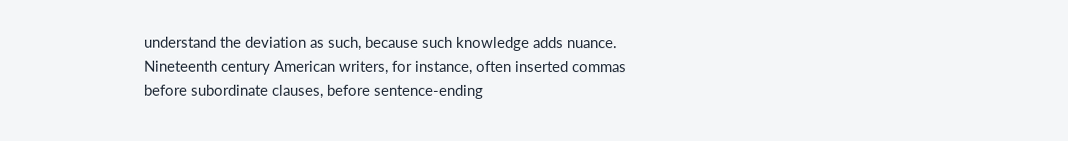understand the deviation as such, because such knowledge adds nuance. Nineteenth century American writers, for instance, often inserted commas before subordinate clauses, before sentence-ending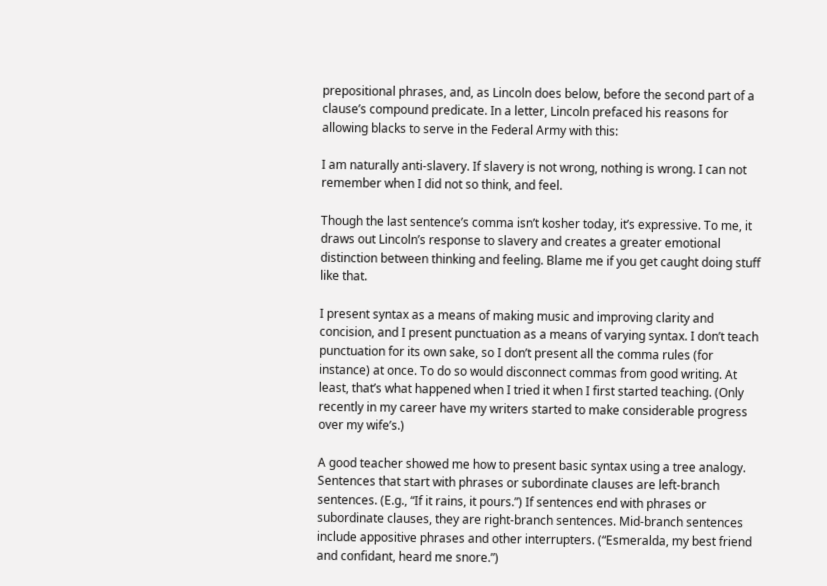prepositional phrases, and, as Lincoln does below, before the second part of a clause’s compound predicate. In a letter, Lincoln prefaced his reasons for allowing blacks to serve in the Federal Army with this:

I am naturally anti-slavery. If slavery is not wrong, nothing is wrong. I can not remember when I did not so think, and feel.

Though the last sentence’s comma isn’t kosher today, it’s expressive. To me, it draws out Lincoln’s response to slavery and creates a greater emotional distinction between thinking and feeling. Blame me if you get caught doing stuff like that.

I present syntax as a means of making music and improving clarity and concision, and I present punctuation as a means of varying syntax. I don’t teach punctuation for its own sake, so I don’t present all the comma rules (for instance) at once. To do so would disconnect commas from good writing. At least, that’s what happened when I tried it when I first started teaching. (Only recently in my career have my writers started to make considerable progress over my wife’s.)

A good teacher showed me how to present basic syntax using a tree analogy. Sentences that start with phrases or subordinate clauses are left-branch sentences. (E.g., “If it rains, it pours.”) If sentences end with phrases or subordinate clauses, they are right-branch sentences. Mid-branch sentences include appositive phrases and other interrupters. (“Esmeralda, my best friend and confidant, heard me snore.”)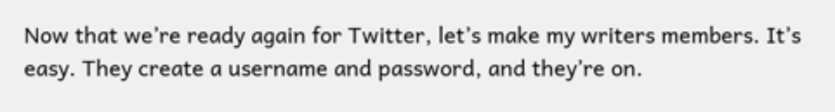Now that we’re ready again for Twitter, let’s make my writers members. It’s easy. They create a username and password, and they’re on.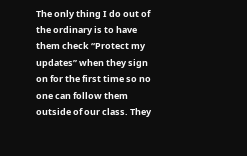The only thing I do out of the ordinary is to have them check “Protect my updates” when they sign on for the first time so no one can follow them outside of our class. They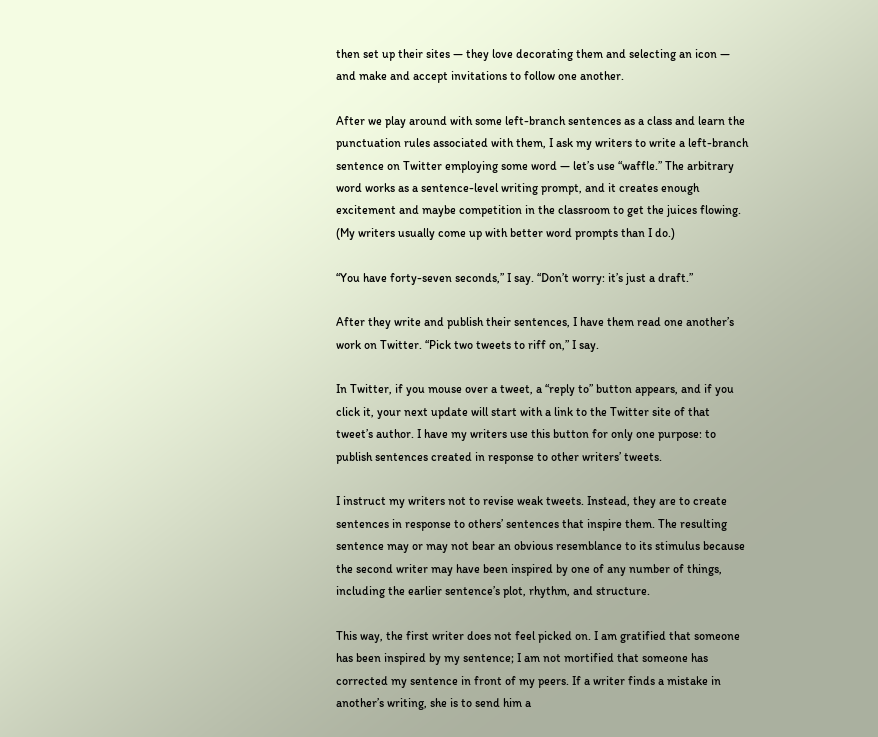then set up their sites — they love decorating them and selecting an icon — and make and accept invitations to follow one another.

After we play around with some left-branch sentences as a class and learn the punctuation rules associated with them, I ask my writers to write a left-branch sentence on Twitter employing some word — let’s use “waffle.” The arbitrary word works as a sentence-level writing prompt, and it creates enough excitement and maybe competition in the classroom to get the juices flowing. (My writers usually come up with better word prompts than I do.)

“You have forty-seven seconds,” I say. “Don’t worry: it’s just a draft.”

After they write and publish their sentences, I have them read one another’s work on Twitter. “Pick two tweets to riff on,” I say.

In Twitter, if you mouse over a tweet, a “reply to” button appears, and if you click it, your next update will start with a link to the Twitter site of that tweet’s author. I have my writers use this button for only one purpose: to publish sentences created in response to other writers’ tweets.

I instruct my writers not to revise weak tweets. Instead, they are to create sentences in response to others’ sentences that inspire them. The resulting sentence may or may not bear an obvious resemblance to its stimulus because the second writer may have been inspired by one of any number of things, including the earlier sentence’s plot, rhythm, and structure.

This way, the first writer does not feel picked on. I am gratified that someone has been inspired by my sentence; I am not mortified that someone has corrected my sentence in front of my peers. If a writer finds a mistake in another’s writing, she is to send him a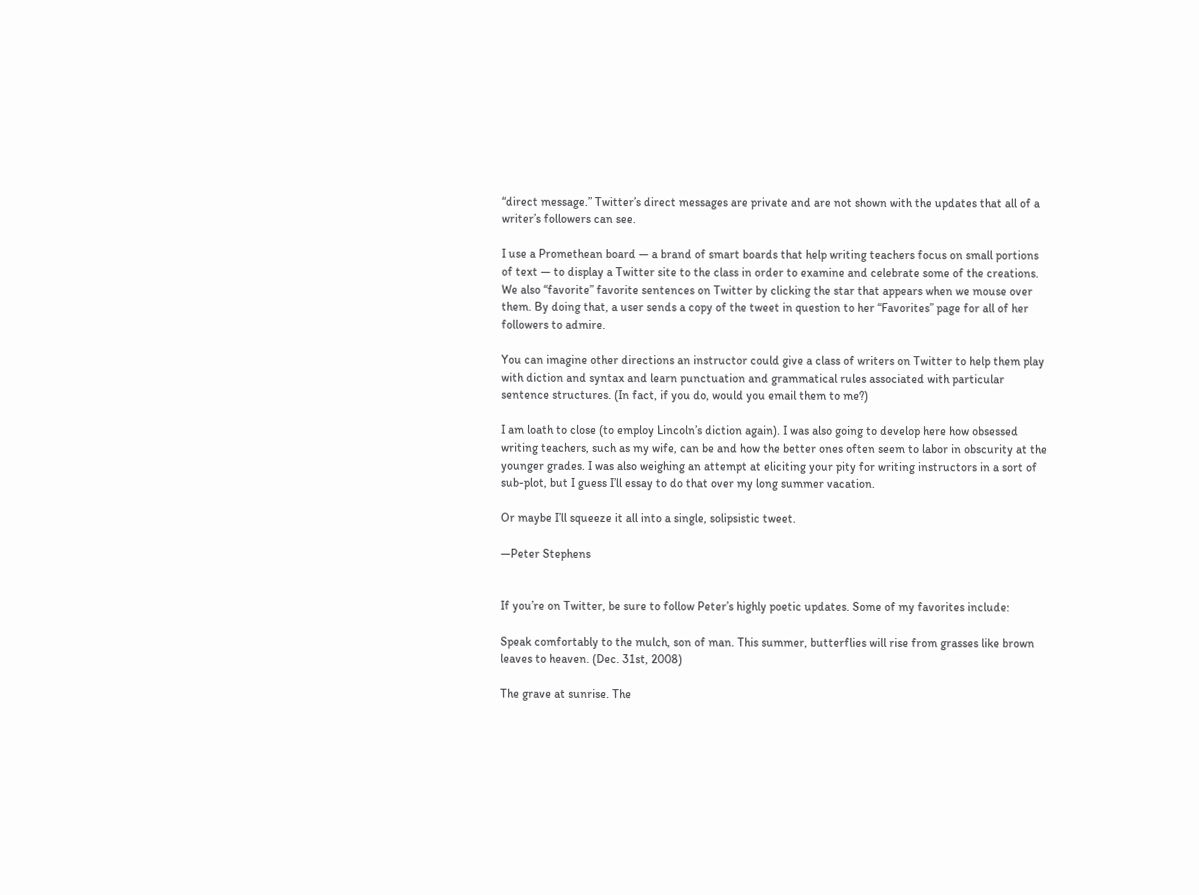“direct message.” Twitter’s direct messages are private and are not shown with the updates that all of a writer’s followers can see.

I use a Promethean board — a brand of smart boards that help writing teachers focus on small portions of text — to display a Twitter site to the class in order to examine and celebrate some of the creations. We also “favorite” favorite sentences on Twitter by clicking the star that appears when we mouse over them. By doing that, a user sends a copy of the tweet in question to her “Favorites” page for all of her followers to admire.

You can imagine other directions an instructor could give a class of writers on Twitter to help them play with diction and syntax and learn punctuation and grammatical rules associated with particular sentence structures. (In fact, if you do, would you email them to me?)

I am loath to close (to employ Lincoln’s diction again). I was also going to develop here how obsessed writing teachers, such as my wife, can be and how the better ones often seem to labor in obscurity at the younger grades. I was also weighing an attempt at eliciting your pity for writing instructors in a sort of sub-plot, but I guess I’ll essay to do that over my long summer vacation.

Or maybe I’ll squeeze it all into a single, solipsistic tweet.

—Peter Stephens


If you’re on Twitter, be sure to follow Peter’s highly poetic updates. Some of my favorites include:

Speak comfortably to the mulch, son of man. This summer, butterflies will rise from grasses like brown leaves to heaven. (Dec. 31st, 2008)

The grave at sunrise. The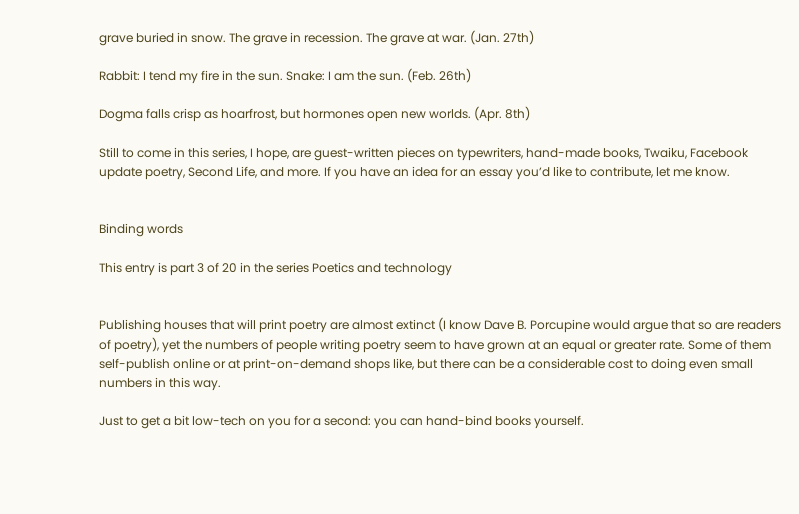grave buried in snow. The grave in recession. The grave at war. (Jan. 27th)

Rabbit: I tend my fire in the sun. Snake: I am the sun. (Feb. 26th)

Dogma falls crisp as hoarfrost, but hormones open new worlds. (Apr. 8th)

Still to come in this series, I hope, are guest-written pieces on typewriters, hand-made books, Twaiku, Facebook update poetry, Second Life, and more. If you have an idea for an essay you’d like to contribute, let me know.


Binding words

This entry is part 3 of 20 in the series Poetics and technology


Publishing houses that will print poetry are almost extinct (I know Dave B. Porcupine would argue that so are readers of poetry), yet the numbers of people writing poetry seem to have grown at an equal or greater rate. Some of them self-publish online or at print-on-demand shops like, but there can be a considerable cost to doing even small numbers in this way.

Just to get a bit low-tech on you for a second: you can hand-bind books yourself.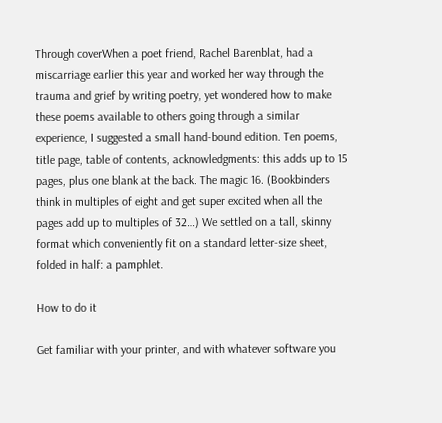Through coverWhen a poet friend, Rachel Barenblat, had a miscarriage earlier this year and worked her way through the trauma and grief by writing poetry, yet wondered how to make these poems available to others going through a similar experience, I suggested a small hand-bound edition. Ten poems, title page, table of contents, acknowledgments: this adds up to 15 pages, plus one blank at the back. The magic 16. (Bookbinders think in multiples of eight and get super excited when all the pages add up to multiples of 32…) We settled on a tall, skinny format which conveniently fit on a standard letter-size sheet, folded in half: a pamphlet.

How to do it

Get familiar with your printer, and with whatever software you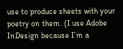use to produce sheets with your poetry on them. (I use Adobe InDesign because I’m a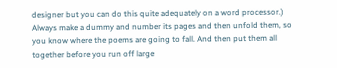designer but you can do this quite adequately on a word processor.) Always make a dummy and number its pages and then unfold them, so you know where the poems are going to fall. And then put them all together before you run off large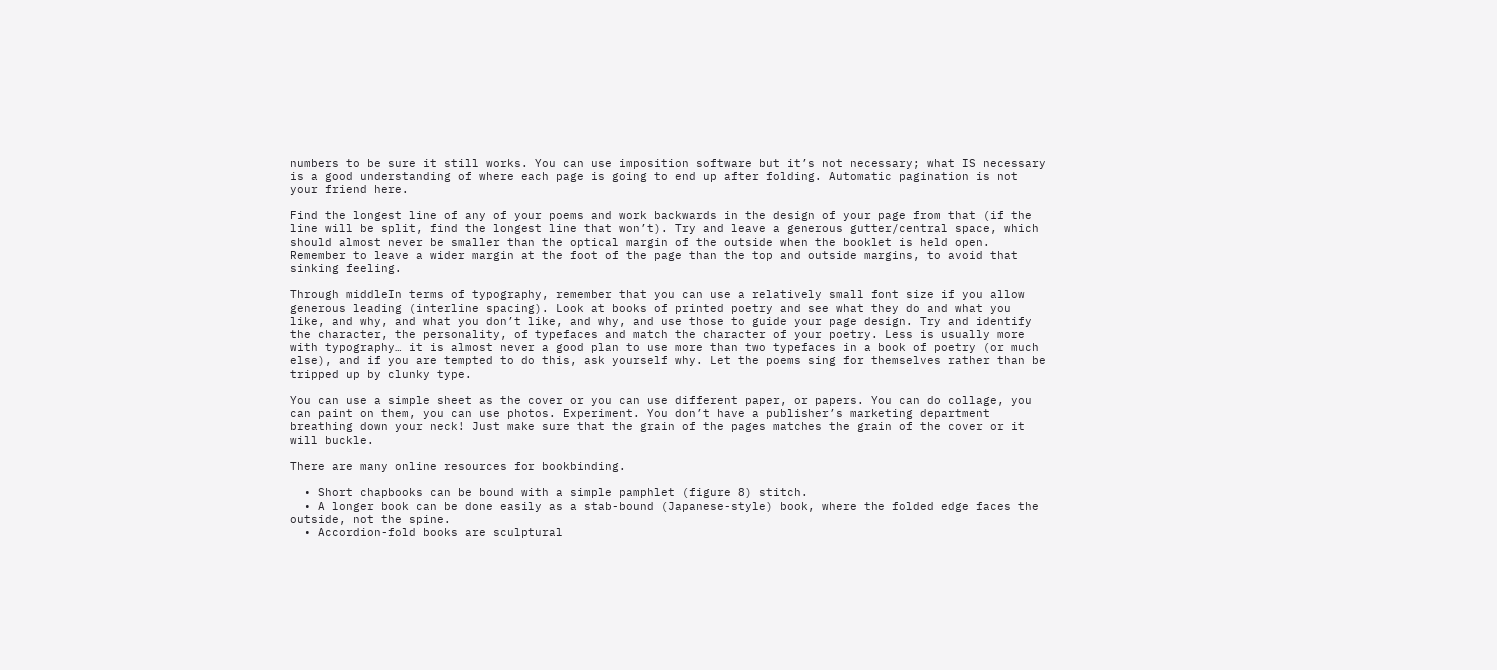numbers to be sure it still works. You can use imposition software but it’s not necessary; what IS necessary is a good understanding of where each page is going to end up after folding. Automatic pagination is not your friend here.

Find the longest line of any of your poems and work backwards in the design of your page from that (if the line will be split, find the longest line that won’t). Try and leave a generous gutter/central space, which should almost never be smaller than the optical margin of the outside when the booklet is held open. Remember to leave a wider margin at the foot of the page than the top and outside margins, to avoid that sinking feeling.

Through middleIn terms of typography, remember that you can use a relatively small font size if you allow generous leading (interline spacing). Look at books of printed poetry and see what they do and what you like, and why, and what you don’t like, and why, and use those to guide your page design. Try and identify the character, the personality, of typefaces and match the character of your poetry. Less is usually more with typography… it is almost never a good plan to use more than two typefaces in a book of poetry (or much else), and if you are tempted to do this, ask yourself why. Let the poems sing for themselves rather than be tripped up by clunky type.

You can use a simple sheet as the cover or you can use different paper, or papers. You can do collage, you can paint on them, you can use photos. Experiment. You don’t have a publisher’s marketing department breathing down your neck! Just make sure that the grain of the pages matches the grain of the cover or it will buckle.

There are many online resources for bookbinding.

  • Short chapbooks can be bound with a simple pamphlet (figure 8) stitch.
  • A longer book can be done easily as a stab-bound (Japanese-style) book, where the folded edge faces the outside, not the spine.
  • Accordion-fold books are sculptural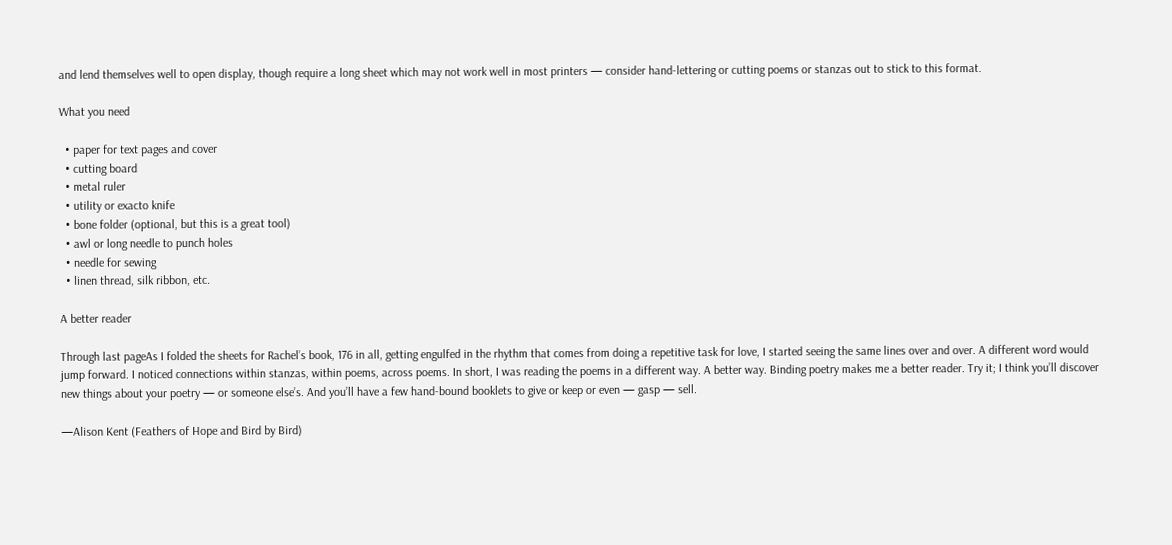and lend themselves well to open display, though require a long sheet which may not work well in most printers — consider hand-lettering or cutting poems or stanzas out to stick to this format.

What you need

  • paper for text pages and cover
  • cutting board
  • metal ruler
  • utility or exacto knife
  • bone folder (optional, but this is a great tool)
  • awl or long needle to punch holes
  • needle for sewing
  • linen thread, silk ribbon, etc.

A better reader

Through last pageAs I folded the sheets for Rachel’s book, 176 in all, getting engulfed in the rhythm that comes from doing a repetitive task for love, I started seeing the same lines over and over. A different word would jump forward. I noticed connections within stanzas, within poems, across poems. In short, I was reading the poems in a different way. A better way. Binding poetry makes me a better reader. Try it; I think you’ll discover new things about your poetry — or someone else’s. And you’ll have a few hand-bound booklets to give or keep or even — gasp — sell.

—Alison Kent (Feathers of Hope and Bird by Bird)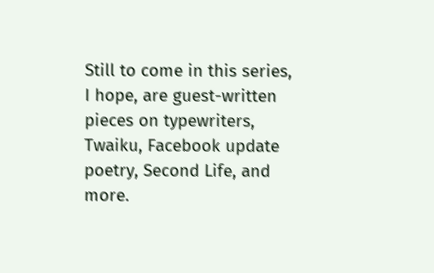Still to come in this series, I hope, are guest-written pieces on typewriters, Twaiku, Facebook update poetry, Second Life, and more.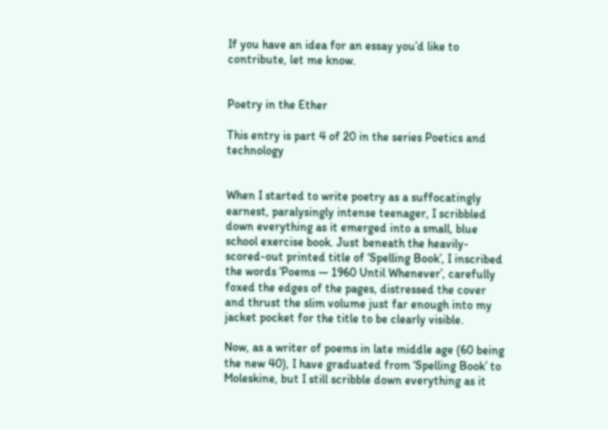If you have an idea for an essay you’d like to contribute, let me know.


Poetry in the Ether

This entry is part 4 of 20 in the series Poetics and technology


When I started to write poetry as a suffocatingly earnest, paralysingly intense teenager, I scribbled down everything as it emerged into a small, blue school exercise book. Just beneath the heavily-scored-out printed title of ‘Spelling Book’, I inscribed the words ‘Poems — 1960 Until Whenever’, carefully foxed the edges of the pages, distressed the cover and thrust the slim volume just far enough into my jacket pocket for the title to be clearly visible.

Now, as a writer of poems in late middle age (60 being the new 40), I have graduated from ‘Spelling Book’ to Moleskine, but I still scribble down everything as it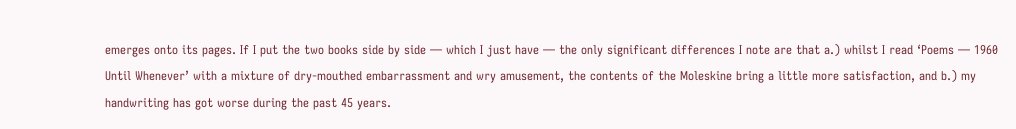emerges onto its pages. If I put the two books side by side — which I just have — the only significant differences I note are that a.) whilst I read ‘Poems — 1960 Until Whenever’ with a mixture of dry-mouthed embarrassment and wry amusement, the contents of the Moleskine bring a little more satisfaction, and b.) my handwriting has got worse during the past 45 years.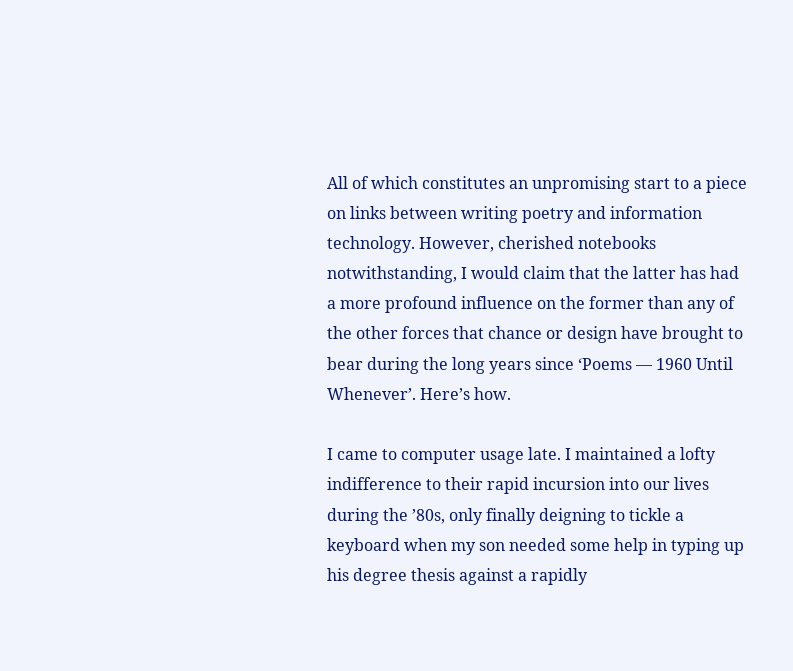All of which constitutes an unpromising start to a piece on links between writing poetry and information technology. However, cherished notebooks notwithstanding, I would claim that the latter has had a more profound influence on the former than any of the other forces that chance or design have brought to bear during the long years since ‘Poems — 1960 Until Whenever’. Here’s how.

I came to computer usage late. I maintained a lofty indifference to their rapid incursion into our lives during the ’80s, only finally deigning to tickle a keyboard when my son needed some help in typing up his degree thesis against a rapidly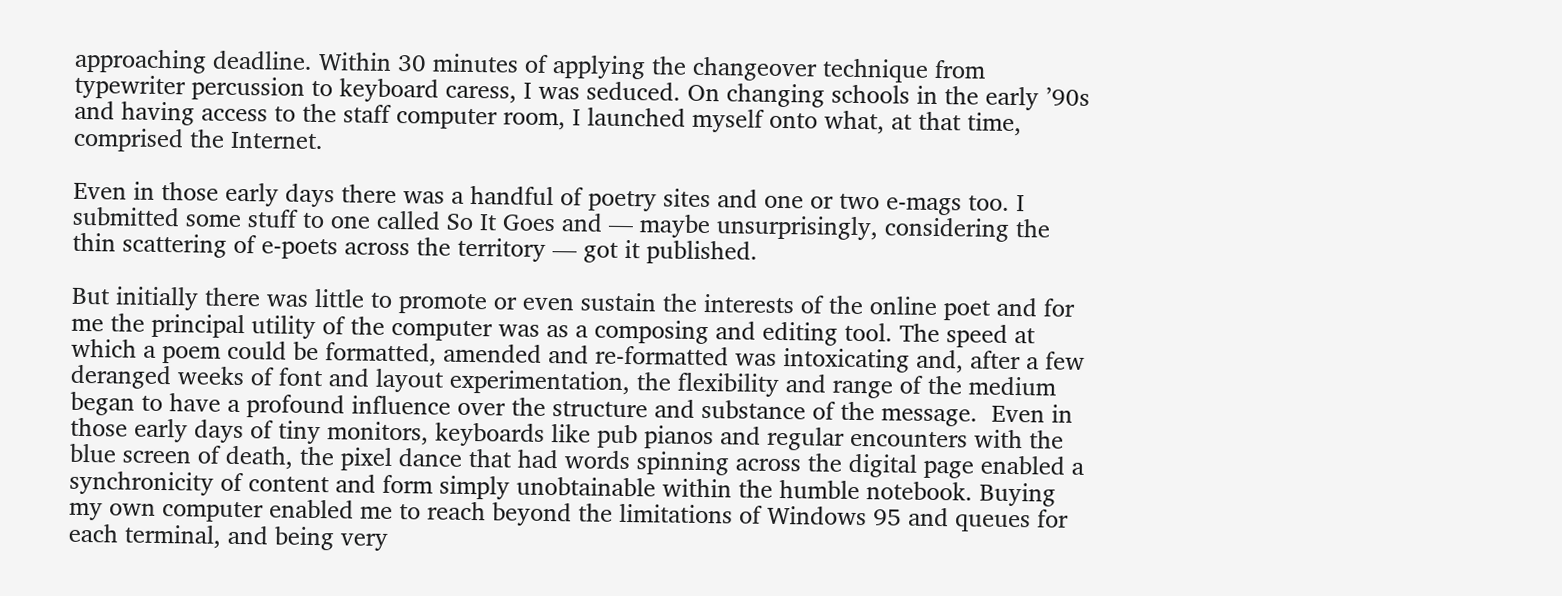approaching deadline. Within 30 minutes of applying the changeover technique from typewriter percussion to keyboard caress, I was seduced. On changing schools in the early ’90s and having access to the staff computer room, I launched myself onto what, at that time, comprised the Internet.

Even in those early days there was a handful of poetry sites and one or two e-mags too. I submitted some stuff to one called So It Goes and — maybe unsurprisingly, considering the thin scattering of e-poets across the territory — got it published.

But initially there was little to promote or even sustain the interests of the online poet and for me the principal utility of the computer was as a composing and editing tool. The speed at which a poem could be formatted, amended and re-formatted was intoxicating and, after a few deranged weeks of font and layout experimentation, the flexibility and range of the medium began to have a profound influence over the structure and substance of the message.  Even in those early days of tiny monitors, keyboards like pub pianos and regular encounters with the blue screen of death, the pixel dance that had words spinning across the digital page enabled a synchronicity of content and form simply unobtainable within the humble notebook. Buying my own computer enabled me to reach beyond the limitations of Windows 95 and queues for each terminal, and being very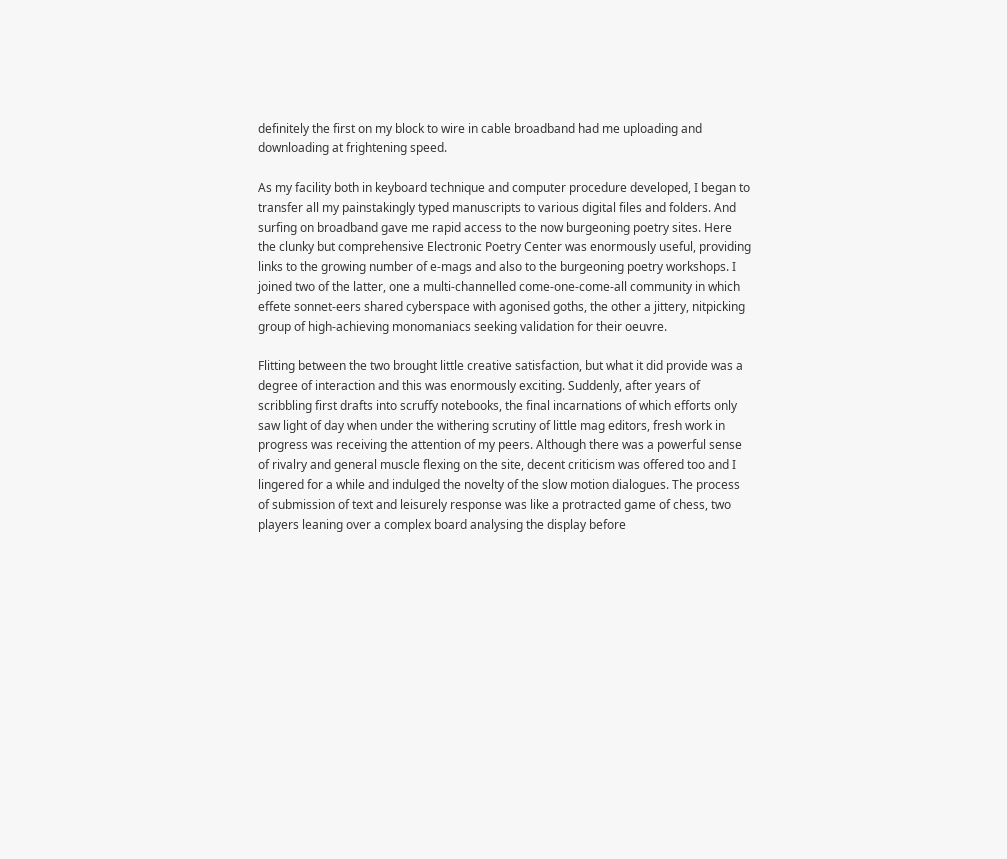definitely the first on my block to wire in cable broadband had me uploading and downloading at frightening speed.

As my facility both in keyboard technique and computer procedure developed, I began to transfer all my painstakingly typed manuscripts to various digital files and folders. And surfing on broadband gave me rapid access to the now burgeoning poetry sites. Here the clunky but comprehensive Electronic Poetry Center was enormously useful, providing links to the growing number of e-mags and also to the burgeoning poetry workshops. I joined two of the latter, one a multi-channelled come-one-come-all community in which effete sonnet-eers shared cyberspace with agonised goths, the other a jittery, nitpicking group of high-achieving monomaniacs seeking validation for their oeuvre.

Flitting between the two brought little creative satisfaction, but what it did provide was a degree of interaction and this was enormously exciting. Suddenly, after years of scribbling first drafts into scruffy notebooks, the final incarnations of which efforts only saw light of day when under the withering scrutiny of little mag editors, fresh work in progress was receiving the attention of my peers. Although there was a powerful sense of rivalry and general muscle flexing on the site, decent criticism was offered too and I lingered for a while and indulged the novelty of the slow motion dialogues. The process of submission of text and leisurely response was like a protracted game of chess, two players leaning over a complex board analysing the display before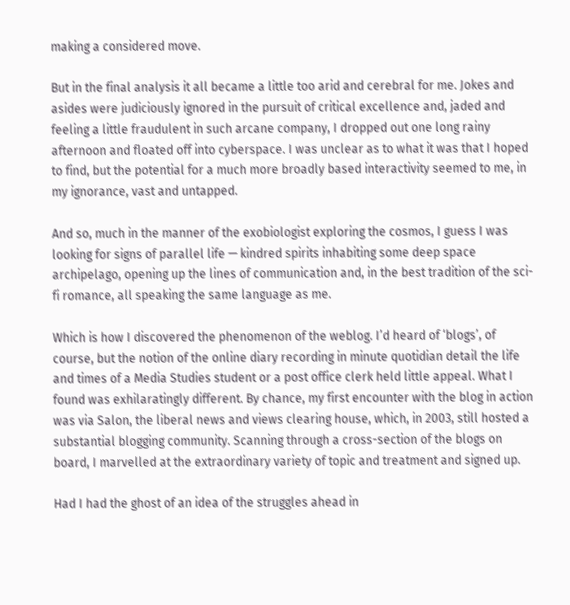making a considered move.

But in the final analysis it all became a little too arid and cerebral for me. Jokes and asides were judiciously ignored in the pursuit of critical excellence and, jaded and feeling a little fraudulent in such arcane company, I dropped out one long rainy afternoon and floated off into cyberspace. I was unclear as to what it was that I hoped to find, but the potential for a much more broadly based interactivity seemed to me, in my ignorance, vast and untapped.

And so, much in the manner of the exobiologist exploring the cosmos, I guess I was looking for signs of parallel life — kindred spirits inhabiting some deep space archipelago, opening up the lines of communication and, in the best tradition of the sci-fi romance, all speaking the same language as me.

Which is how I discovered the phenomenon of the weblog. I’d heard of ‘blogs’, of course, but the notion of the online diary recording in minute quotidian detail the life and times of a Media Studies student or a post office clerk held little appeal. What I found was exhilaratingly different. By chance, my first encounter with the blog in action was via Salon, the liberal news and views clearing house, which, in 2003, still hosted a substantial blogging community. Scanning through a cross-section of the blogs on board, I marvelled at the extraordinary variety of topic and treatment and signed up.

Had I had the ghost of an idea of the struggles ahead in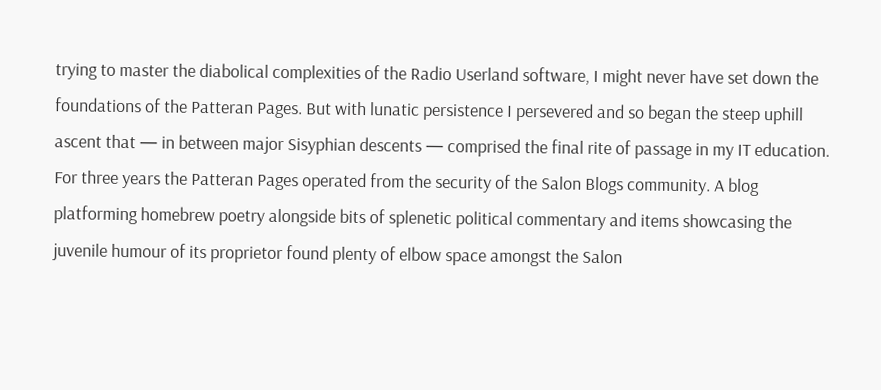trying to master the diabolical complexities of the Radio Userland software, I might never have set down the foundations of the Patteran Pages. But with lunatic persistence I persevered and so began the steep uphill ascent that — in between major Sisyphian descents — comprised the final rite of passage in my IT education.  For three years the Patteran Pages operated from the security of the Salon Blogs community. A blog platforming homebrew poetry alongside bits of splenetic political commentary and items showcasing the juvenile humour of its proprietor found plenty of elbow space amongst the Salon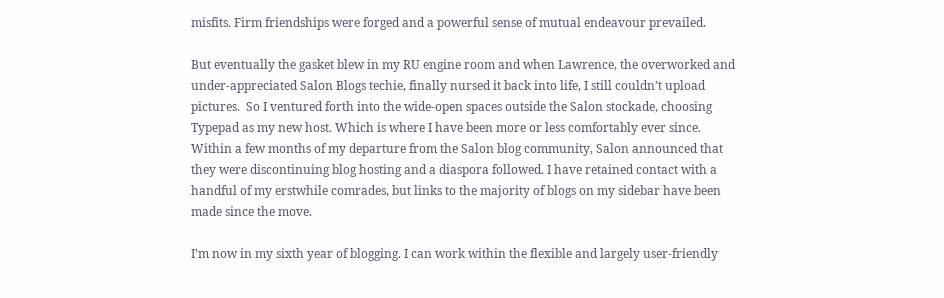misfits. Firm friendships were forged and a powerful sense of mutual endeavour prevailed.

But eventually the gasket blew in my RU engine room and when Lawrence, the overworked and under-appreciated Salon Blogs techie, finally nursed it back into life, I still couldn’t upload pictures.  So I ventured forth into the wide-open spaces outside the Salon stockade, choosing Typepad as my new host. Which is where I have been more or less comfortably ever since. Within a few months of my departure from the Salon blog community, Salon announced that they were discontinuing blog hosting and a diaspora followed. I have retained contact with a handful of my erstwhile comrades, but links to the majority of blogs on my sidebar have been made since the move.

I’m now in my sixth year of blogging. I can work within the flexible and largely user-friendly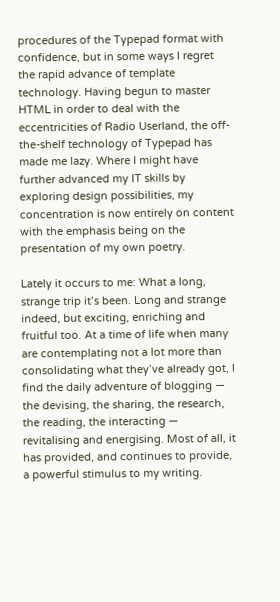procedures of the Typepad format with confidence, but in some ways I regret the rapid advance of template technology. Having begun to master HTML in order to deal with the eccentricities of Radio Userland, the off-the-shelf technology of Typepad has made me lazy. Where I might have further advanced my IT skills by exploring design possibilities, my concentration is now entirely on content with the emphasis being on the presentation of my own poetry.

Lately it occurs to me: What a long, strange trip it’s been. Long and strange indeed, but exciting, enriching and fruitful too. At a time of life when many are contemplating not a lot more than consolidating what they’ve already got, I find the daily adventure of blogging — the devising, the sharing, the research, the reading, the interacting — revitalising and energising. Most of all, it has provided, and continues to provide, a powerful stimulus to my writing.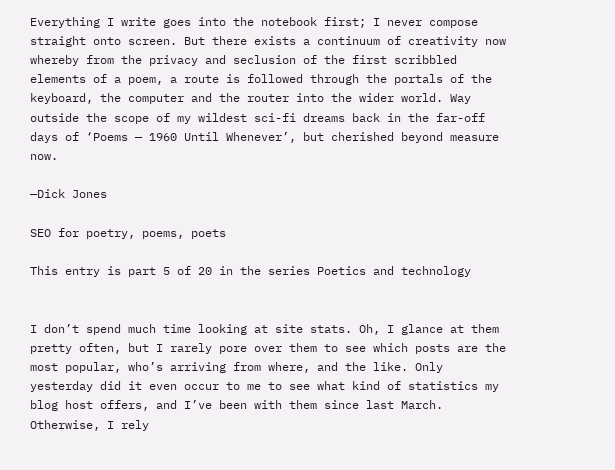Everything I write goes into the notebook first; I never compose straight onto screen. But there exists a continuum of creativity now whereby from the privacy and seclusion of the first scribbled elements of a poem, a route is followed through the portals of the keyboard, the computer and the router into the wider world. Way outside the scope of my wildest sci-fi dreams back in the far-off days of ‘Poems — 1960 Until Whenever’, but cherished beyond measure now.

—Dick Jones

SEO for poetry, poems, poets

This entry is part 5 of 20 in the series Poetics and technology


I don’t spend much time looking at site stats. Oh, I glance at them pretty often, but I rarely pore over them to see which posts are the most popular, who’s arriving from where, and the like. Only yesterday did it even occur to me to see what kind of statistics my blog host offers, and I’ve been with them since last March. Otherwise, I rely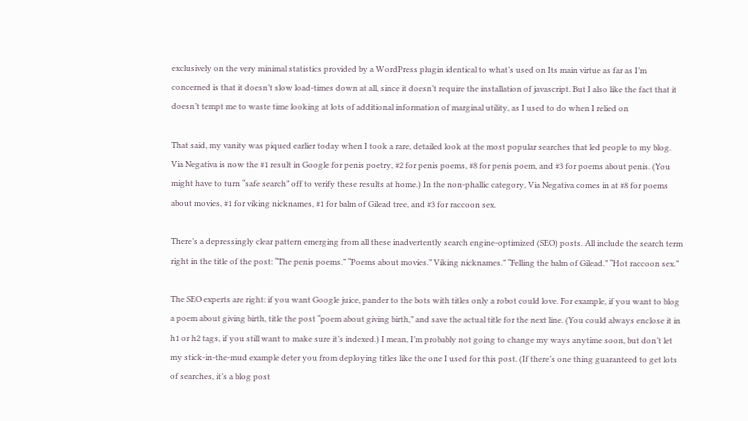exclusively on the very minimal statistics provided by a WordPress plugin identical to what’s used on Its main virtue as far as I’m concerned is that it doesn’t slow load-times down at all, since it doesn’t require the installation of javascript. But I also like the fact that it doesn’t tempt me to waste time looking at lots of additional information of marginal utility, as I used to do when I relied on

That said, my vanity was piqued earlier today when I took a rare, detailed look at the most popular searches that led people to my blog. Via Negativa is now the #1 result in Google for penis poetry, #2 for penis poems, #8 for penis poem, and #3 for poems about penis. (You might have to turn “safe search” off to verify these results at home.) In the non-phallic category, Via Negativa comes in at #8 for poems about movies, #1 for viking nicknames, #1 for balm of Gilead tree, and #3 for raccoon sex.

There’s a depressingly clear pattern emerging from all these inadvertently search engine-optimized (SEO) posts. All include the search term right in the title of the post: “The penis poems.” “Poems about movies.” Viking nicknames.” “Felling the balm of Gilead.” “Hot raccoon sex.”

The SEO experts are right: if you want Google juice, pander to the bots with titles only a robot could love. For example, if you want to blog a poem about giving birth, title the post “poem about giving birth,” and save the actual title for the next line. (You could always enclose it in h1 or h2 tags, if you still want to make sure it’s indexed.) I mean, I’m probably not going to change my ways anytime soon, but don’t let my stick-in-the-mud example deter you from deploying titles like the one I used for this post. (If there’s one thing guaranteed to get lots of searches, it’s a blog post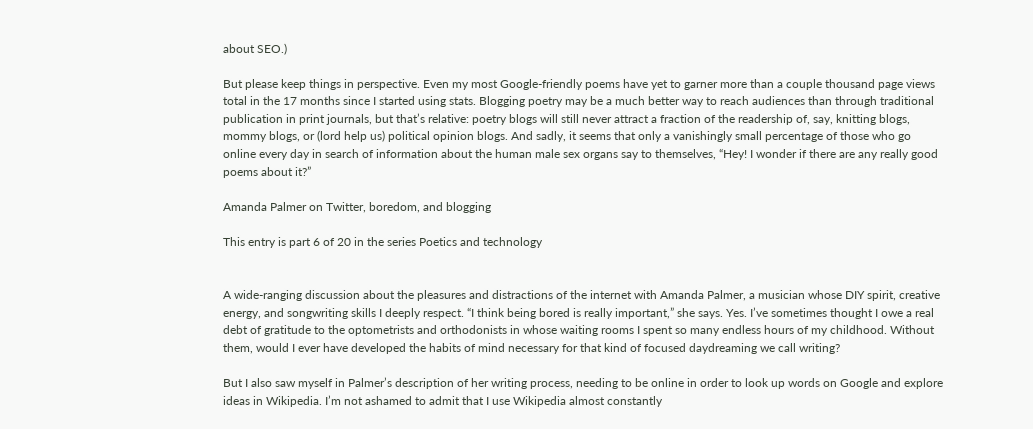about SEO.)

But please keep things in perspective. Even my most Google-friendly poems have yet to garner more than a couple thousand page views total in the 17 months since I started using stats. Blogging poetry may be a much better way to reach audiences than through traditional publication in print journals, but that’s relative: poetry blogs will still never attract a fraction of the readership of, say, knitting blogs, mommy blogs, or (lord help us) political opinion blogs. And sadly, it seems that only a vanishingly small percentage of those who go online every day in search of information about the human male sex organs say to themselves, “Hey! I wonder if there are any really good poems about it?”

Amanda Palmer on Twitter, boredom, and blogging

This entry is part 6 of 20 in the series Poetics and technology


A wide-ranging discussion about the pleasures and distractions of the internet with Amanda Palmer, a musician whose DIY spirit, creative energy, and songwriting skills I deeply respect. “I think being bored is really important,” she says. Yes. I’ve sometimes thought I owe a real debt of gratitude to the optometrists and orthodonists in whose waiting rooms I spent so many endless hours of my childhood. Without them, would I ever have developed the habits of mind necessary for that kind of focused daydreaming we call writing?

But I also saw myself in Palmer’s description of her writing process, needing to be online in order to look up words on Google and explore ideas in Wikipedia. I’m not ashamed to admit that I use Wikipedia almost constantly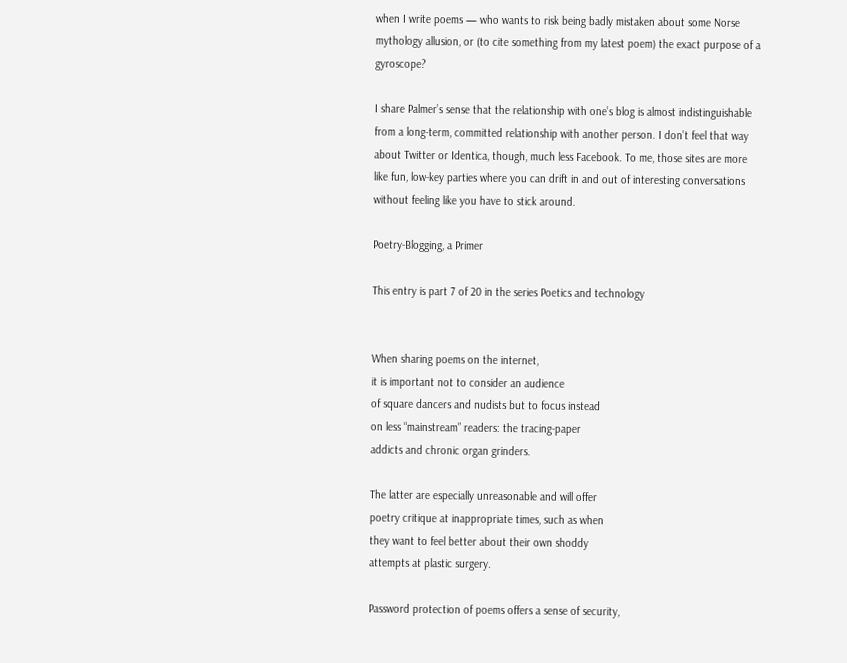when I write poems — who wants to risk being badly mistaken about some Norse mythology allusion, or (to cite something from my latest poem) the exact purpose of a gyroscope?

I share Palmer’s sense that the relationship with one’s blog is almost indistinguishable from a long-term, committed relationship with another person. I don’t feel that way about Twitter or Identica, though, much less Facebook. To me, those sites are more like fun, low-key parties where you can drift in and out of interesting conversations without feeling like you have to stick around.

Poetry-Blogging, a Primer

This entry is part 7 of 20 in the series Poetics and technology


When sharing poems on the internet,
it is important not to consider an audience
of square dancers and nudists but to focus instead
on less “mainstream” readers: the tracing-paper
addicts and chronic organ grinders.

The latter are especially unreasonable and will offer
poetry critique at inappropriate times, such as when
they want to feel better about their own shoddy
attempts at plastic surgery.

Password protection of poems offers a sense of security,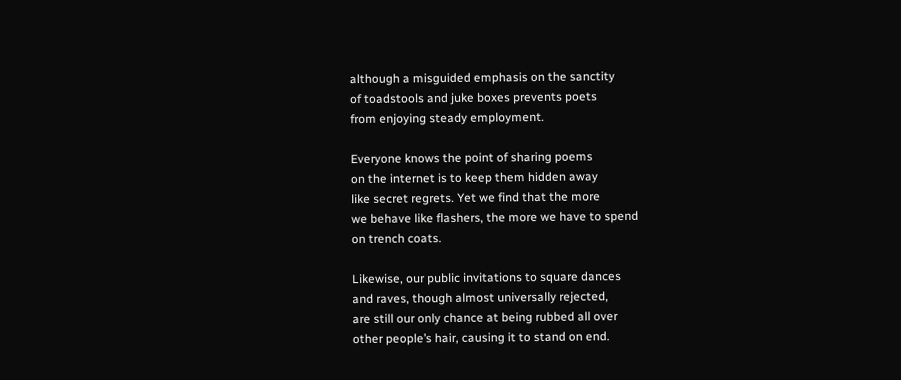although a misguided emphasis on the sanctity
of toadstools and juke boxes prevents poets
from enjoying steady employment.

Everyone knows the point of sharing poems
on the internet is to keep them hidden away
like secret regrets. Yet we find that the more
we behave like flashers, the more we have to spend
on trench coats.

Likewise, our public invitations to square dances
and raves, though almost universally rejected,
are still our only chance at being rubbed all over
other people’s hair, causing it to stand on end.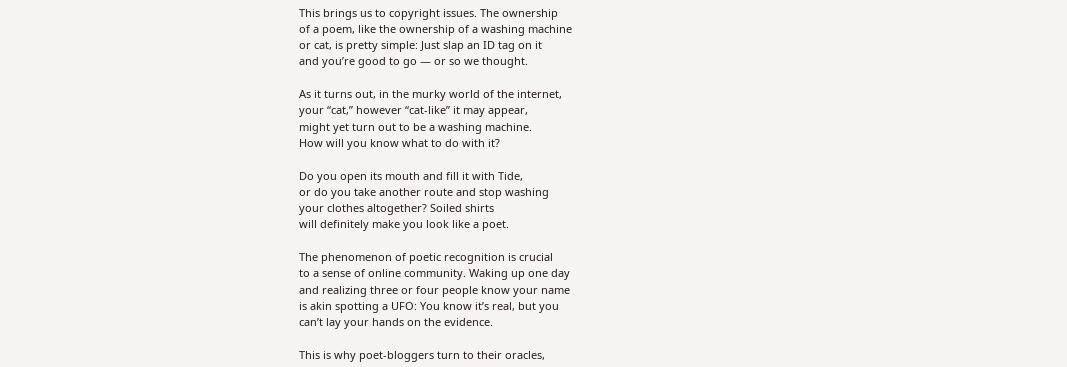This brings us to copyright issues. The ownership
of a poem, like the ownership of a washing machine
or cat, is pretty simple: Just slap an ID tag on it
and you’re good to go — or so we thought.

As it turns out, in the murky world of the internet,
your “cat,” however “cat-like” it may appear,
might yet turn out to be a washing machine.
How will you know what to do with it?

Do you open its mouth and fill it with Tide,
or do you take another route and stop washing
your clothes altogether? Soiled shirts
will definitely make you look like a poet.

The phenomenon of poetic recognition is crucial
to a sense of online community. Waking up one day
and realizing three or four people know your name
is akin spotting a UFO: You know it’s real, but you
can’t lay your hands on the evidence.

This is why poet-bloggers turn to their oracles,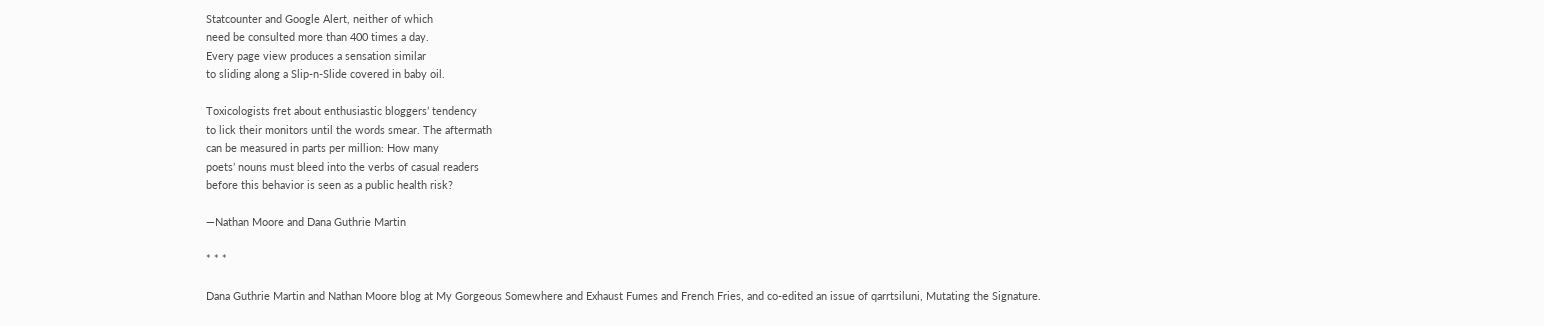Statcounter and Google Alert, neither of which
need be consulted more than 400 times a day.
Every page view produces a sensation similar
to sliding along a Slip-n-Slide covered in baby oil.

Toxicologists fret about enthusiastic bloggers’ tendency
to lick their monitors until the words smear. The aftermath
can be measured in parts per million: How many
poets’ nouns must bleed into the verbs of casual readers
before this behavior is seen as a public health risk?

—Nathan Moore and Dana Guthrie Martin

* * *

Dana Guthrie Martin and Nathan Moore blog at My Gorgeous Somewhere and Exhaust Fumes and French Fries, and co-edited an issue of qarrtsiluni, Mutating the Signature.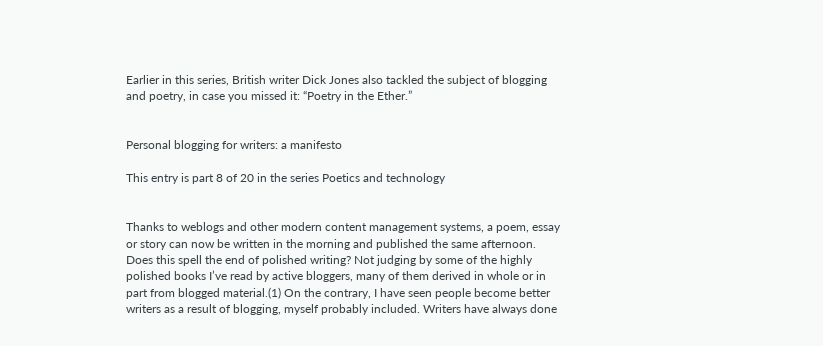Earlier in this series, British writer Dick Jones also tackled the subject of blogging and poetry, in case you missed it: “Poetry in the Ether.”


Personal blogging for writers: a manifesto

This entry is part 8 of 20 in the series Poetics and technology


Thanks to weblogs and other modern content management systems, a poem, essay or story can now be written in the morning and published the same afternoon. Does this spell the end of polished writing? Not judging by some of the highly polished books I’ve read by active bloggers, many of them derived in whole or in part from blogged material.(1) On the contrary, I have seen people become better writers as a result of blogging, myself probably included. Writers have always done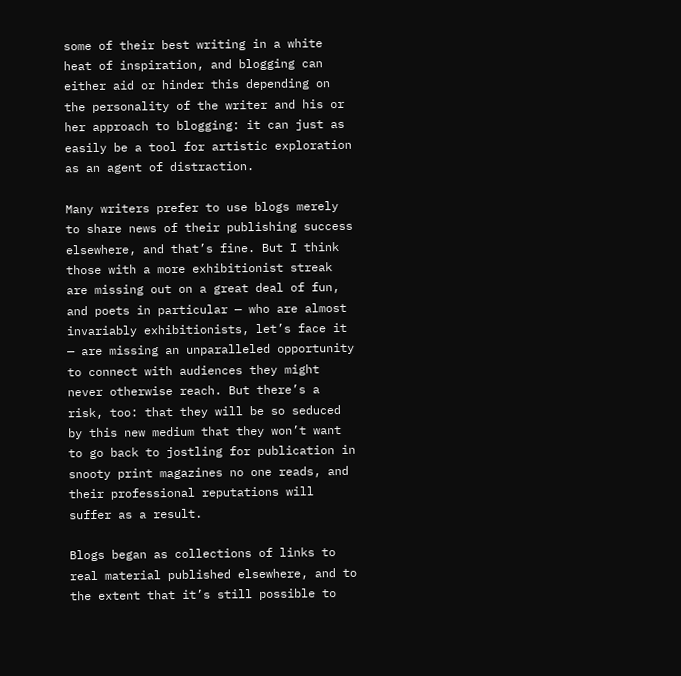some of their best writing in a white heat of inspiration, and blogging can either aid or hinder this depending on the personality of the writer and his or her approach to blogging: it can just as easily be a tool for artistic exploration as an agent of distraction.

Many writers prefer to use blogs merely to share news of their publishing success elsewhere, and that’s fine. But I think those with a more exhibitionist streak are missing out on a great deal of fun, and poets in particular — who are almost invariably exhibitionists, let’s face it — are missing an unparalleled opportunity to connect with audiences they might never otherwise reach. But there’s a risk, too: that they will be so seduced by this new medium that they won’t want to go back to jostling for publication in snooty print magazines no one reads, and their professional reputations will suffer as a result.

Blogs began as collections of links to real material published elsewhere, and to the extent that it’s still possible to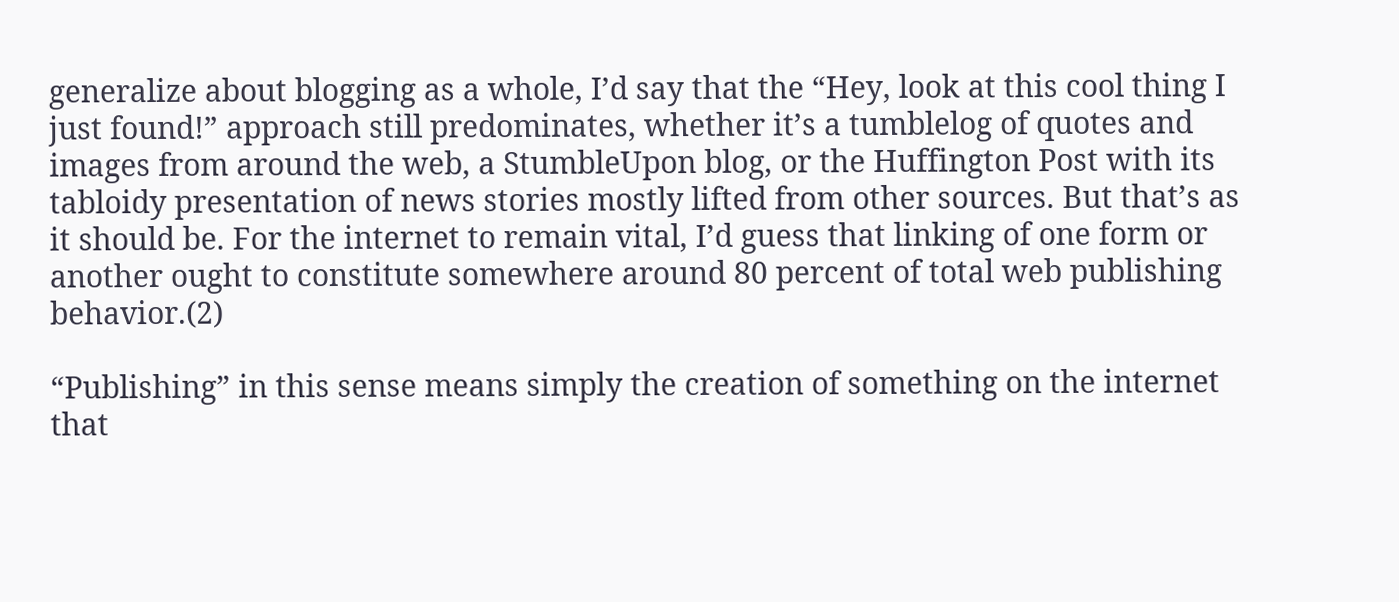generalize about blogging as a whole, I’d say that the “Hey, look at this cool thing I just found!” approach still predominates, whether it’s a tumblelog of quotes and images from around the web, a StumbleUpon blog, or the Huffington Post with its tabloidy presentation of news stories mostly lifted from other sources. But that’s as it should be. For the internet to remain vital, I’d guess that linking of one form or another ought to constitute somewhere around 80 percent of total web publishing behavior.(2)

“Publishing” in this sense means simply the creation of something on the internet that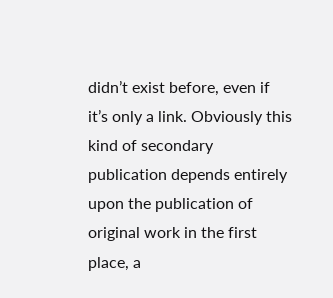didn’t exist before, even if it’s only a link. Obviously this kind of secondary publication depends entirely upon the publication of original work in the first place, a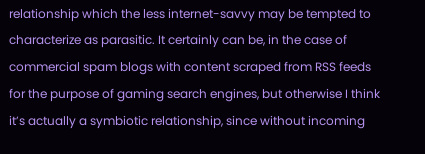relationship which the less internet-savvy may be tempted to characterize as parasitic. It certainly can be, in the case of commercial spam blogs with content scraped from RSS feeds for the purpose of gaming search engines, but otherwise I think it’s actually a symbiotic relationship, since without incoming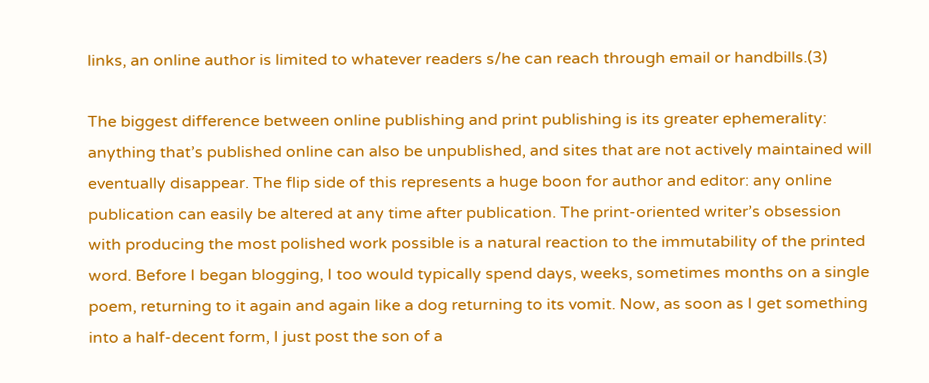links, an online author is limited to whatever readers s/he can reach through email or handbills.(3)

The biggest difference between online publishing and print publishing is its greater ephemerality: anything that’s published online can also be unpublished, and sites that are not actively maintained will eventually disappear. The flip side of this represents a huge boon for author and editor: any online publication can easily be altered at any time after publication. The print-oriented writer’s obsession with producing the most polished work possible is a natural reaction to the immutability of the printed word. Before I began blogging, I too would typically spend days, weeks, sometimes months on a single poem, returning to it again and again like a dog returning to its vomit. Now, as soon as I get something into a half-decent form, I just post the son of a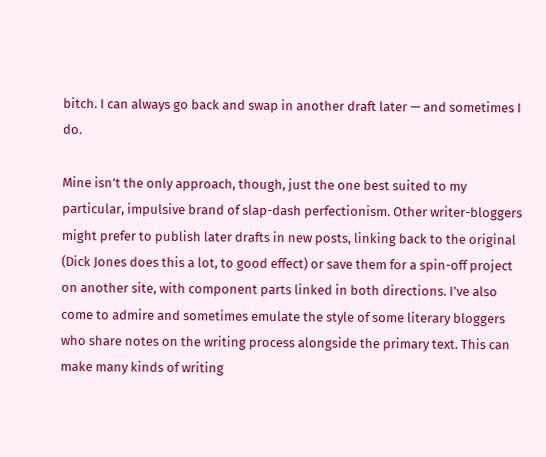bitch. I can always go back and swap in another draft later — and sometimes I do.

Mine isn’t the only approach, though, just the one best suited to my particular, impulsive brand of slap-dash perfectionism. Other writer-bloggers might prefer to publish later drafts in new posts, linking back to the original (Dick Jones does this a lot, to good effect) or save them for a spin-off project on another site, with component parts linked in both directions. I’ve also come to admire and sometimes emulate the style of some literary bloggers who share notes on the writing process alongside the primary text. This can make many kinds of writing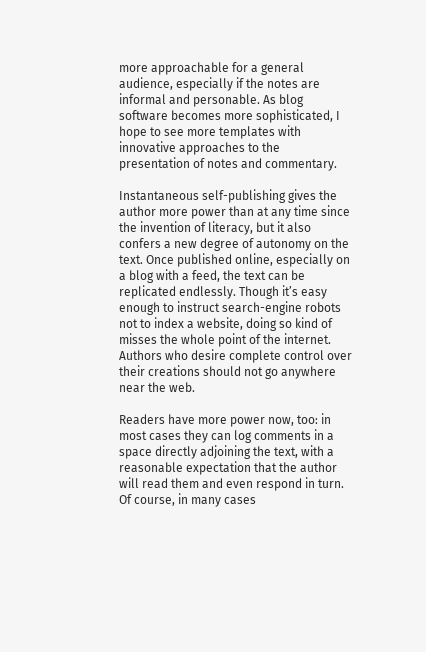more approachable for a general audience, especially if the notes are informal and personable. As blog software becomes more sophisticated, I hope to see more templates with innovative approaches to the presentation of notes and commentary.

Instantaneous self-publishing gives the author more power than at any time since the invention of literacy, but it also confers a new degree of autonomy on the text. Once published online, especially on a blog with a feed, the text can be replicated endlessly. Though it’s easy enough to instruct search-engine robots not to index a website, doing so kind of misses the whole point of the internet. Authors who desire complete control over their creations should not go anywhere near the web.

Readers have more power now, too: in most cases they can log comments in a space directly adjoining the text, with a reasonable expectation that the author will read them and even respond in turn. Of course, in many cases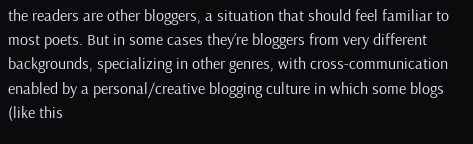the readers are other bloggers, a situation that should feel familiar to most poets. But in some cases they’re bloggers from very different backgrounds, specializing in other genres, with cross-communication enabled by a personal/creative blogging culture in which some blogs (like this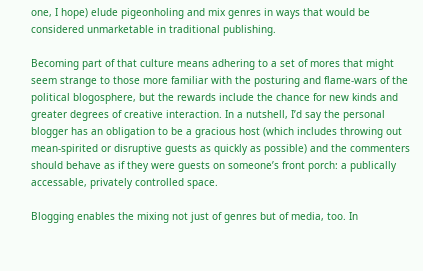one, I hope) elude pigeonholing and mix genres in ways that would be considered unmarketable in traditional publishing.

Becoming part of that culture means adhering to a set of mores that might seem strange to those more familiar with the posturing and flame-wars of the political blogosphere, but the rewards include the chance for new kinds and greater degrees of creative interaction. In a nutshell, I’d say the personal blogger has an obligation to be a gracious host (which includes throwing out mean-spirited or disruptive guests as quickly as possible) and the commenters should behave as if they were guests on someone’s front porch: a publically accessable, privately controlled space.

Blogging enables the mixing not just of genres but of media, too. In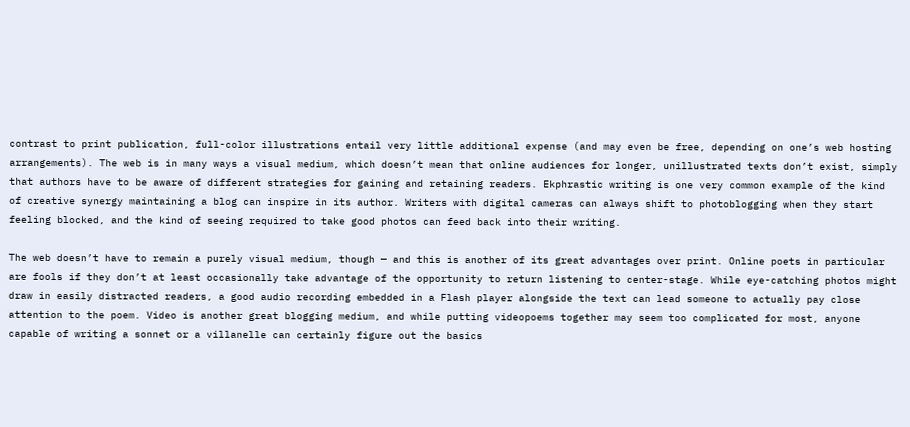contrast to print publication, full-color illustrations entail very little additional expense (and may even be free, depending on one’s web hosting arrangements). The web is in many ways a visual medium, which doesn’t mean that online audiences for longer, unillustrated texts don’t exist, simply that authors have to be aware of different strategies for gaining and retaining readers. Ekphrastic writing is one very common example of the kind of creative synergy maintaining a blog can inspire in its author. Writers with digital cameras can always shift to photoblogging when they start feeling blocked, and the kind of seeing required to take good photos can feed back into their writing.

The web doesn’t have to remain a purely visual medium, though — and this is another of its great advantages over print. Online poets in particular are fools if they don’t at least occasionally take advantage of the opportunity to return listening to center-stage. While eye-catching photos might draw in easily distracted readers, a good audio recording embedded in a Flash player alongside the text can lead someone to actually pay close attention to the poem. Video is another great blogging medium, and while putting videopoems together may seem too complicated for most, anyone capable of writing a sonnet or a villanelle can certainly figure out the basics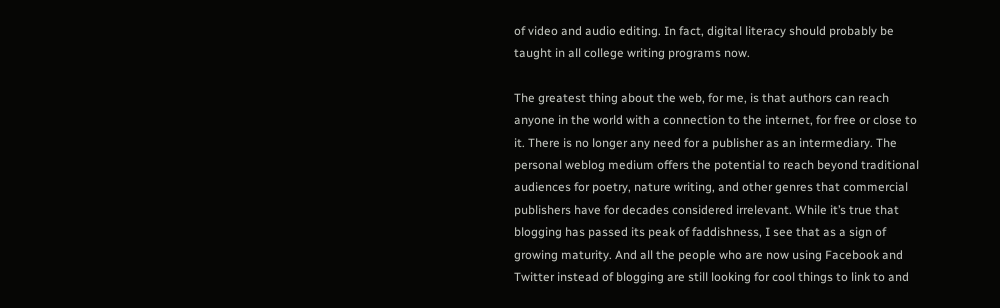of video and audio editing. In fact, digital literacy should probably be taught in all college writing programs now.

The greatest thing about the web, for me, is that authors can reach anyone in the world with a connection to the internet, for free or close to it. There is no longer any need for a publisher as an intermediary. The personal weblog medium offers the potential to reach beyond traditional audiences for poetry, nature writing, and other genres that commercial publishers have for decades considered irrelevant. While it’s true that blogging has passed its peak of faddishness, I see that as a sign of growing maturity. And all the people who are now using Facebook and Twitter instead of blogging are still looking for cool things to link to and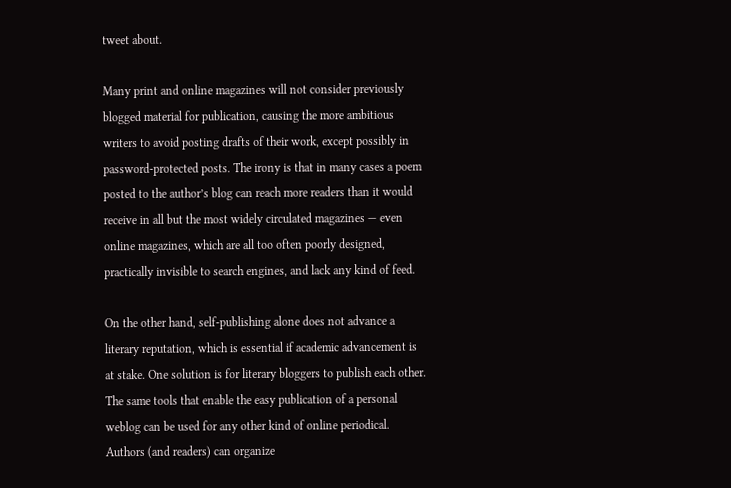tweet about.

Many print and online magazines will not consider previously blogged material for publication, causing the more ambitious writers to avoid posting drafts of their work, except possibly in password-protected posts. The irony is that in many cases a poem posted to the author’s blog can reach more readers than it would receive in all but the most widely circulated magazines — even online magazines, which are all too often poorly designed, practically invisible to search engines, and lack any kind of feed.

On the other hand, self-publishing alone does not advance a literary reputation, which is essential if academic advancement is at stake. One solution is for literary bloggers to publish each other. The same tools that enable the easy publication of a personal weblog can be used for any other kind of online periodical. Authors (and readers) can organize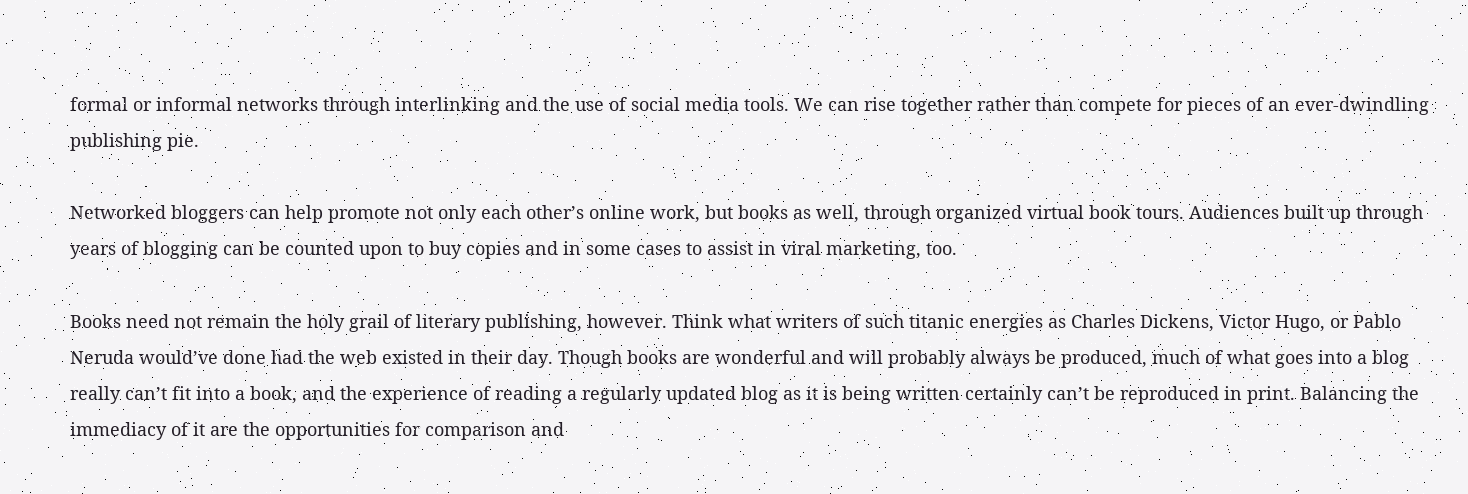formal or informal networks through interlinking and the use of social media tools. We can rise together rather than compete for pieces of an ever-dwindling publishing pie.

Networked bloggers can help promote not only each other’s online work, but books as well, through organized virtual book tours. Audiences built up through years of blogging can be counted upon to buy copies and in some cases to assist in viral marketing, too.

Books need not remain the holy grail of literary publishing, however. Think what writers of such titanic energies as Charles Dickens, Victor Hugo, or Pablo Neruda would’ve done had the web existed in their day. Though books are wonderful and will probably always be produced, much of what goes into a blog really can’t fit into a book, and the experience of reading a regularly updated blog as it is being written certainly can’t be reproduced in print. Balancing the immediacy of it are the opportunities for comparison and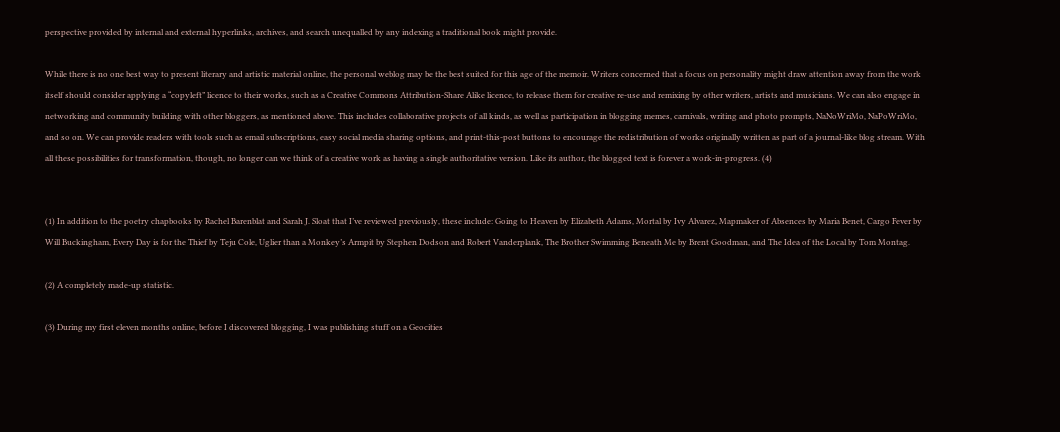perspective provided by internal and external hyperlinks, archives, and search unequalled by any indexing a traditional book might provide.

While there is no one best way to present literary and artistic material online, the personal weblog may be the best suited for this age of the memoir. Writers concerned that a focus on personality might draw attention away from the work itself should consider applying a “copyleft” licence to their works, such as a Creative Commons Attribution-Share Alike licence, to release them for creative re-use and remixing by other writers, artists and musicians. We can also engage in networking and community building with other bloggers, as mentioned above. This includes collaborative projects of all kinds, as well as participation in blogging memes, carnivals, writing and photo prompts, NaNoWriMo, NaPoWriMo, and so on. We can provide readers with tools such as email subscriptions, easy social media sharing options, and print-this-post buttons to encourage the redistribution of works originally written as part of a journal-like blog stream. With all these possibilities for transformation, though, no longer can we think of a creative work as having a single authoritative version. Like its author, the blogged text is forever a work-in-progress. (4)


(1) In addition to the poetry chapbooks by Rachel Barenblat and Sarah J. Sloat that I’ve reviewed previously, these include: Going to Heaven by Elizabeth Adams, Mortal by Ivy Alvarez, Mapmaker of Absences by Maria Benet, Cargo Fever by Will Buckingham, Every Day is for the Thief by Teju Cole, Uglier than a Monkey’s Armpit by Stephen Dodson and Robert Vanderplank, The Brother Swimming Beneath Me by Brent Goodman, and The Idea of the Local by Tom Montag.

(2) A completely made-up statistic.

(3) During my first eleven months online, before I discovered blogging, I was publishing stuff on a Geocities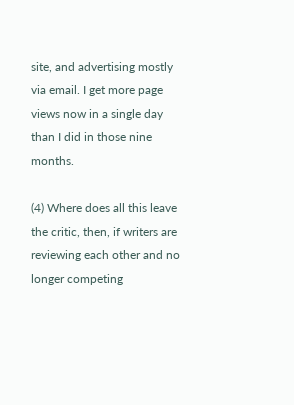site, and advertising mostly via email. I get more page views now in a single day than I did in those nine months.

(4) Where does all this leave the critic, then, if writers are reviewing each other and no longer competing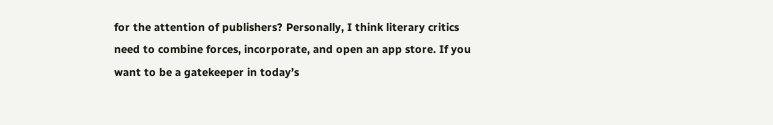for the attention of publishers? Personally, I think literary critics need to combine forces, incorporate, and open an app store. If you want to be a gatekeeper in today’s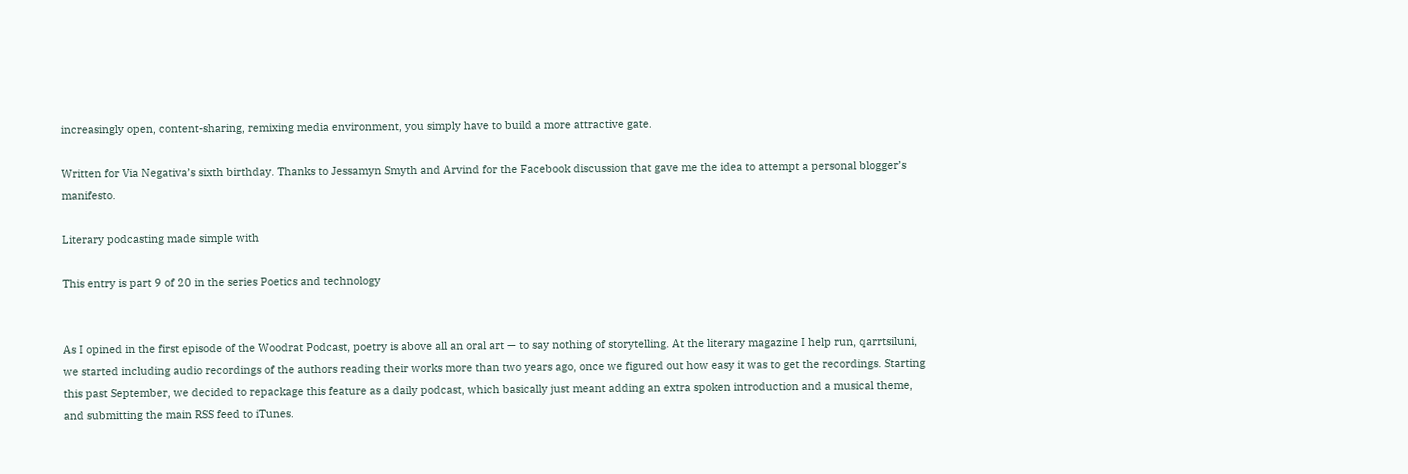increasingly open, content-sharing, remixing media environment, you simply have to build a more attractive gate.

Written for Via Negativa’s sixth birthday. Thanks to Jessamyn Smyth and Arvind for the Facebook discussion that gave me the idea to attempt a personal blogger’s manifesto.

Literary podcasting made simple with

This entry is part 9 of 20 in the series Poetics and technology


As I opined in the first episode of the Woodrat Podcast, poetry is above all an oral art — to say nothing of storytelling. At the literary magazine I help run, qarrtsiluni, we started including audio recordings of the authors reading their works more than two years ago, once we figured out how easy it was to get the recordings. Starting this past September, we decided to repackage this feature as a daily podcast, which basically just meant adding an extra spoken introduction and a musical theme, and submitting the main RSS feed to iTunes.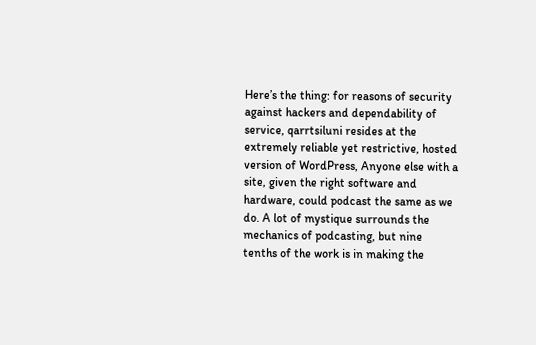Here’s the thing: for reasons of security against hackers and dependability of service, qarrtsiluni resides at the extremely reliable yet restrictive, hosted version of WordPress, Anyone else with a site, given the right software and hardware, could podcast the same as we do. A lot of mystique surrounds the mechanics of podcasting, but nine tenths of the work is in making the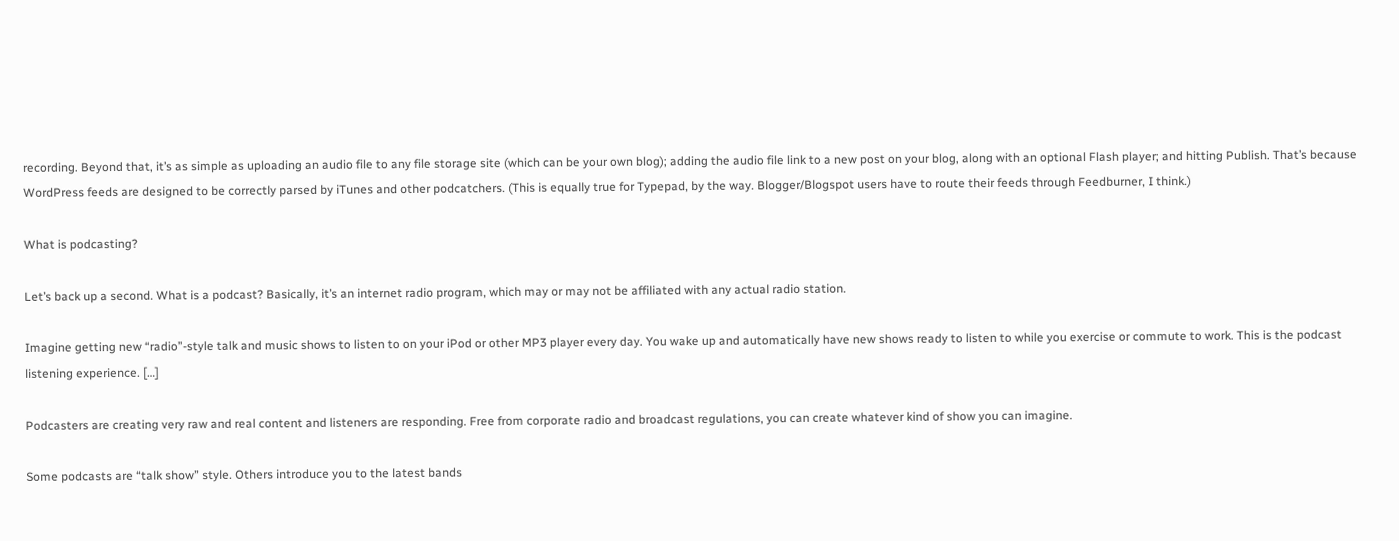recording. Beyond that, it’s as simple as uploading an audio file to any file storage site (which can be your own blog); adding the audio file link to a new post on your blog, along with an optional Flash player; and hitting Publish. That’s because WordPress feeds are designed to be correctly parsed by iTunes and other podcatchers. (This is equally true for Typepad, by the way. Blogger/Blogspot users have to route their feeds through Feedburner, I think.)

What is podcasting?

Let’s back up a second. What is a podcast? Basically, it’s an internet radio program, which may or may not be affiliated with any actual radio station.

Imagine getting new “radio”-style talk and music shows to listen to on your iPod or other MP3 player every day. You wake up and automatically have new shows ready to listen to while you exercise or commute to work. This is the podcast listening experience. […]

Podcasters are creating very raw and real content and listeners are responding. Free from corporate radio and broadcast regulations, you can create whatever kind of show you can imagine.

Some podcasts are “talk show” style. Others introduce you to the latest bands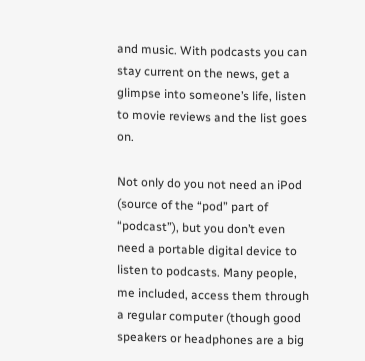and music. With podcasts you can stay current on the news, get a glimpse into someone’s life, listen to movie reviews and the list goes on.

Not only do you not need an iPod (source of the “pod” part of “podcast”), but you don’t even need a portable digital device to listen to podcasts. Many people, me included, access them through a regular computer (though good speakers or headphones are a big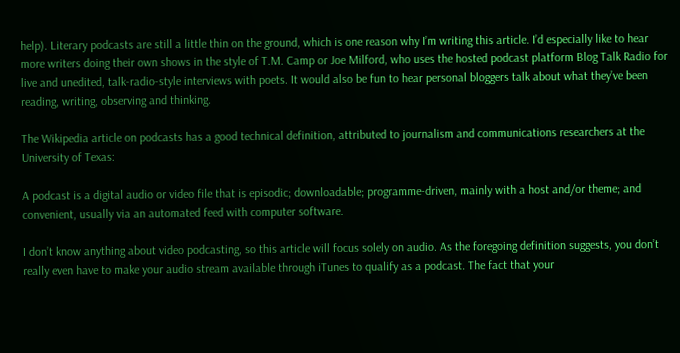help). Literary podcasts are still a little thin on the ground, which is one reason why I’m writing this article. I’d especially like to hear more writers doing their own shows in the style of T.M. Camp or Joe Milford, who uses the hosted podcast platform Blog Talk Radio for live and unedited, talk-radio-style interviews with poets. It would also be fun to hear personal bloggers talk about what they’ve been reading, writing, observing and thinking.

The Wikipedia article on podcasts has a good technical definition, attributed to journalism and communications researchers at the University of Texas:

A podcast is a digital audio or video file that is episodic; downloadable; programme-driven, mainly with a host and/or theme; and convenient, usually via an automated feed with computer software.

I don’t know anything about video podcasting, so this article will focus solely on audio. As the foregoing definition suggests, you don’t really even have to make your audio stream available through iTunes to qualify as a podcast. The fact that your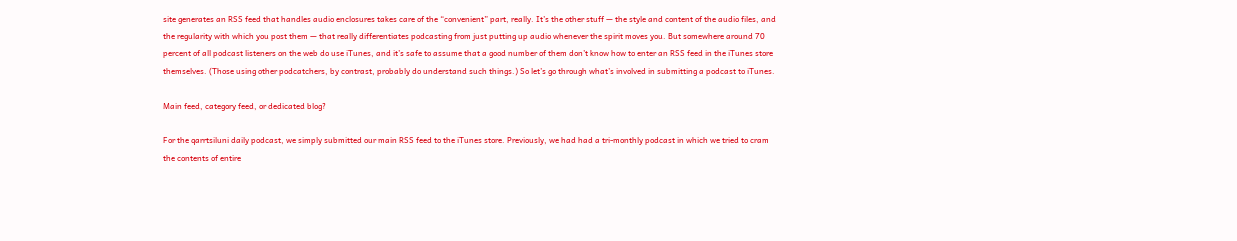site generates an RSS feed that handles audio enclosures takes care of the “convenient” part, really. It’s the other stuff — the style and content of the audio files, and the regularity with which you post them — that really differentiates podcasting from just putting up audio whenever the spirit moves you. But somewhere around 70 percent of all podcast listeners on the web do use iTunes, and it’s safe to assume that a good number of them don’t know how to enter an RSS feed in the iTunes store themselves. (Those using other podcatchers, by contrast, probably do understand such things.) So let’s go through what’s involved in submitting a podcast to iTunes.

Main feed, category feed, or dedicated blog?

For the qarrtsiluni daily podcast, we simply submitted our main RSS feed to the iTunes store. Previously, we had had a tri-monthly podcast in which we tried to cram the contents of entire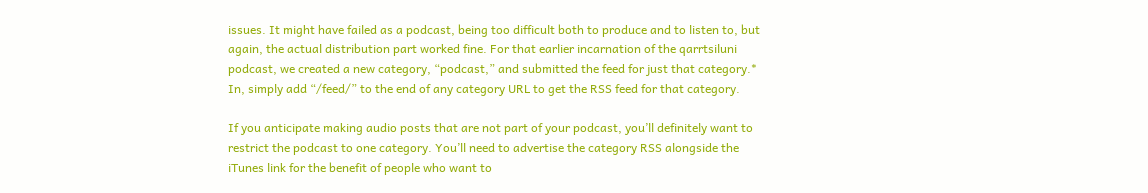issues. It might have failed as a podcast, being too difficult both to produce and to listen to, but again, the actual distribution part worked fine. For that earlier incarnation of the qarrtsiluni podcast, we created a new category, “podcast,” and submitted the feed for just that category.* In, simply add “/feed/” to the end of any category URL to get the RSS feed for that category.

If you anticipate making audio posts that are not part of your podcast, you’ll definitely want to restrict the podcast to one category. You’ll need to advertise the category RSS alongside the iTunes link for the benefit of people who want to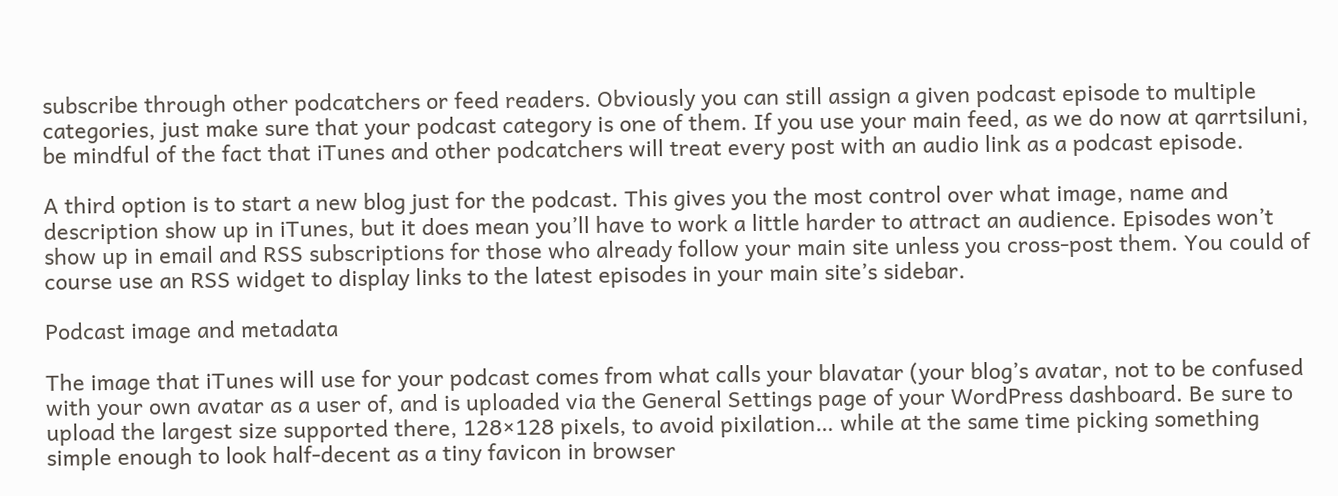subscribe through other podcatchers or feed readers. Obviously you can still assign a given podcast episode to multiple categories, just make sure that your podcast category is one of them. If you use your main feed, as we do now at qarrtsiluni, be mindful of the fact that iTunes and other podcatchers will treat every post with an audio link as a podcast episode.

A third option is to start a new blog just for the podcast. This gives you the most control over what image, name and description show up in iTunes, but it does mean you’ll have to work a little harder to attract an audience. Episodes won’t show up in email and RSS subscriptions for those who already follow your main site unless you cross-post them. You could of course use an RSS widget to display links to the latest episodes in your main site’s sidebar.

Podcast image and metadata

The image that iTunes will use for your podcast comes from what calls your blavatar (your blog’s avatar, not to be confused with your own avatar as a user of, and is uploaded via the General Settings page of your WordPress dashboard. Be sure to upload the largest size supported there, 128×128 pixels, to avoid pixilation… while at the same time picking something simple enough to look half-decent as a tiny favicon in browser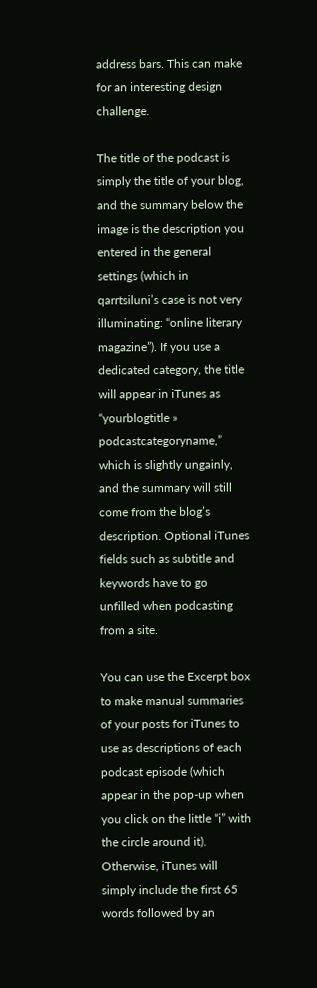address bars. This can make for an interesting design challenge.

The title of the podcast is simply the title of your blog, and the summary below the image is the description you entered in the general settings (which in qarrtsiluni’s case is not very illuminating: “online literary magazine”). If you use a dedicated category, the title will appear in iTunes as “yourblogtitle » podcastcategoryname,” which is slightly ungainly, and the summary will still come from the blog’s description. Optional iTunes fields such as subtitle and keywords have to go unfilled when podcasting from a site.

You can use the Excerpt box to make manual summaries of your posts for iTunes to use as descriptions of each podcast episode (which appear in the pop-up when you click on the little “i” with the circle around it). Otherwise, iTunes will simply include the first 65 words followed by an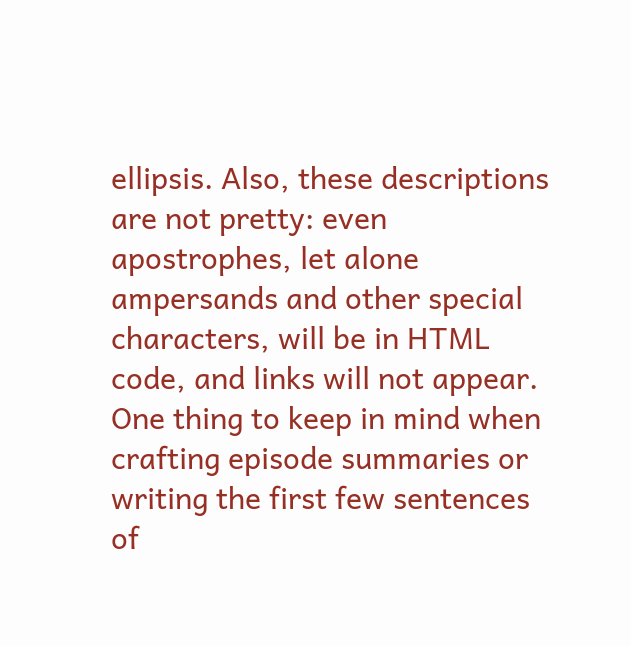ellipsis. Also, these descriptions are not pretty: even apostrophes, let alone ampersands and other special characters, will be in HTML code, and links will not appear. One thing to keep in mind when crafting episode summaries or writing the first few sentences of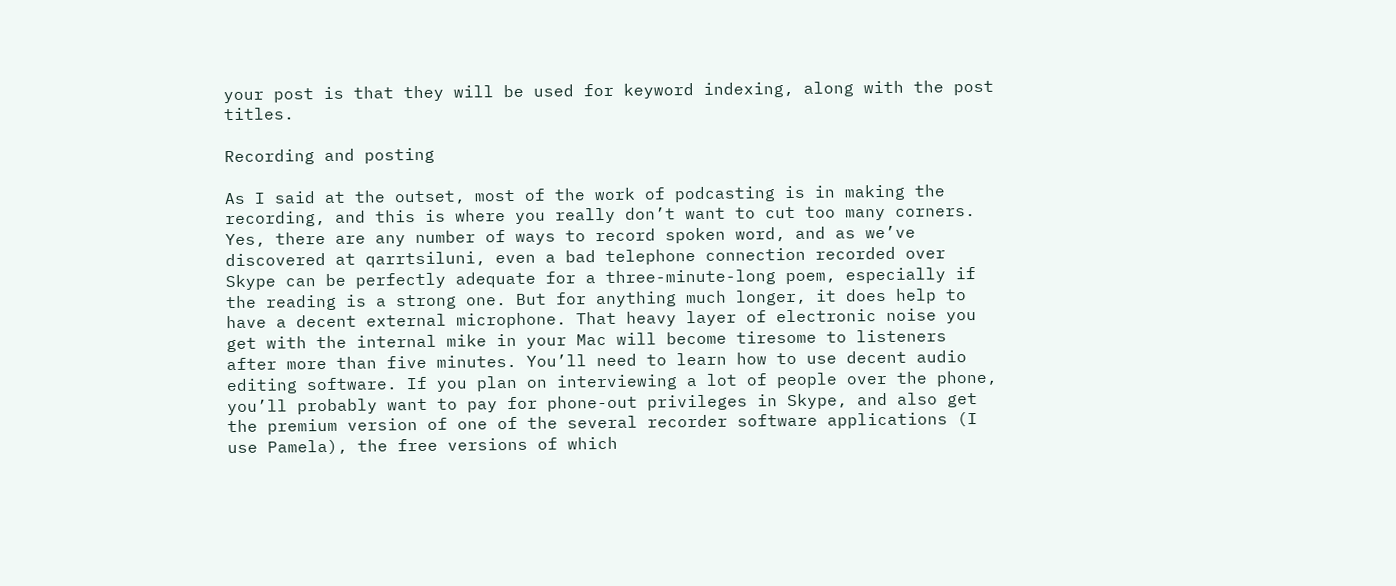your post is that they will be used for keyword indexing, along with the post titles.

Recording and posting

As I said at the outset, most of the work of podcasting is in making the recording, and this is where you really don’t want to cut too many corners. Yes, there are any number of ways to record spoken word, and as we’ve discovered at qarrtsiluni, even a bad telephone connection recorded over Skype can be perfectly adequate for a three-minute-long poem, especially if the reading is a strong one. But for anything much longer, it does help to have a decent external microphone. That heavy layer of electronic noise you get with the internal mike in your Mac will become tiresome to listeners after more than five minutes. You’ll need to learn how to use decent audio editing software. If you plan on interviewing a lot of people over the phone, you’ll probably want to pay for phone-out privileges in Skype, and also get the premium version of one of the several recorder software applications (I use Pamela), the free versions of which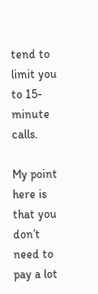tend to limit you to 15-minute calls.

My point here is that you don’t need to pay a lot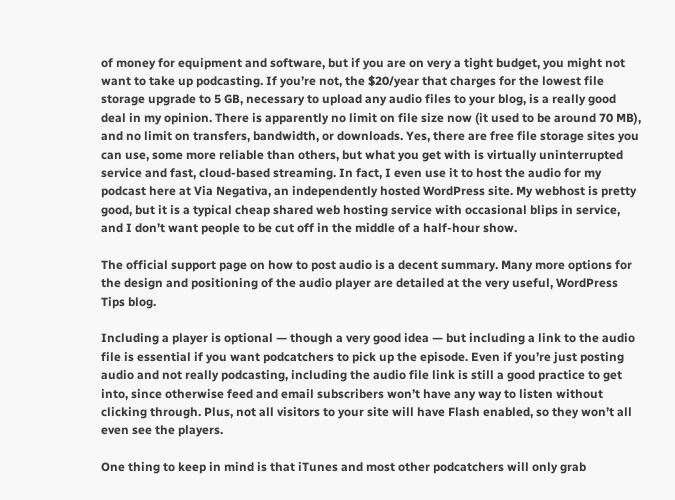of money for equipment and software, but if you are on very a tight budget, you might not want to take up podcasting. If you’re not, the $20/year that charges for the lowest file storage upgrade to 5 GB, necessary to upload any audio files to your blog, is a really good deal in my opinion. There is apparently no limit on file size now (it used to be around 70 MB), and no limit on transfers, bandwidth, or downloads. Yes, there are free file storage sites you can use, some more reliable than others, but what you get with is virtually uninterrupted service and fast, cloud-based streaming. In fact, I even use it to host the audio for my podcast here at Via Negativa, an independently hosted WordPress site. My webhost is pretty good, but it is a typical cheap shared web hosting service with occasional blips in service, and I don’t want people to be cut off in the middle of a half-hour show.

The official support page on how to post audio is a decent summary. Many more options for the design and positioning of the audio player are detailed at the very useful, WordPress Tips blog.

Including a player is optional — though a very good idea — but including a link to the audio file is essential if you want podcatchers to pick up the episode. Even if you’re just posting audio and not really podcasting, including the audio file link is still a good practice to get into, since otherwise feed and email subscribers won’t have any way to listen without clicking through. Plus, not all visitors to your site will have Flash enabled, so they won’t all even see the players.

One thing to keep in mind is that iTunes and most other podcatchers will only grab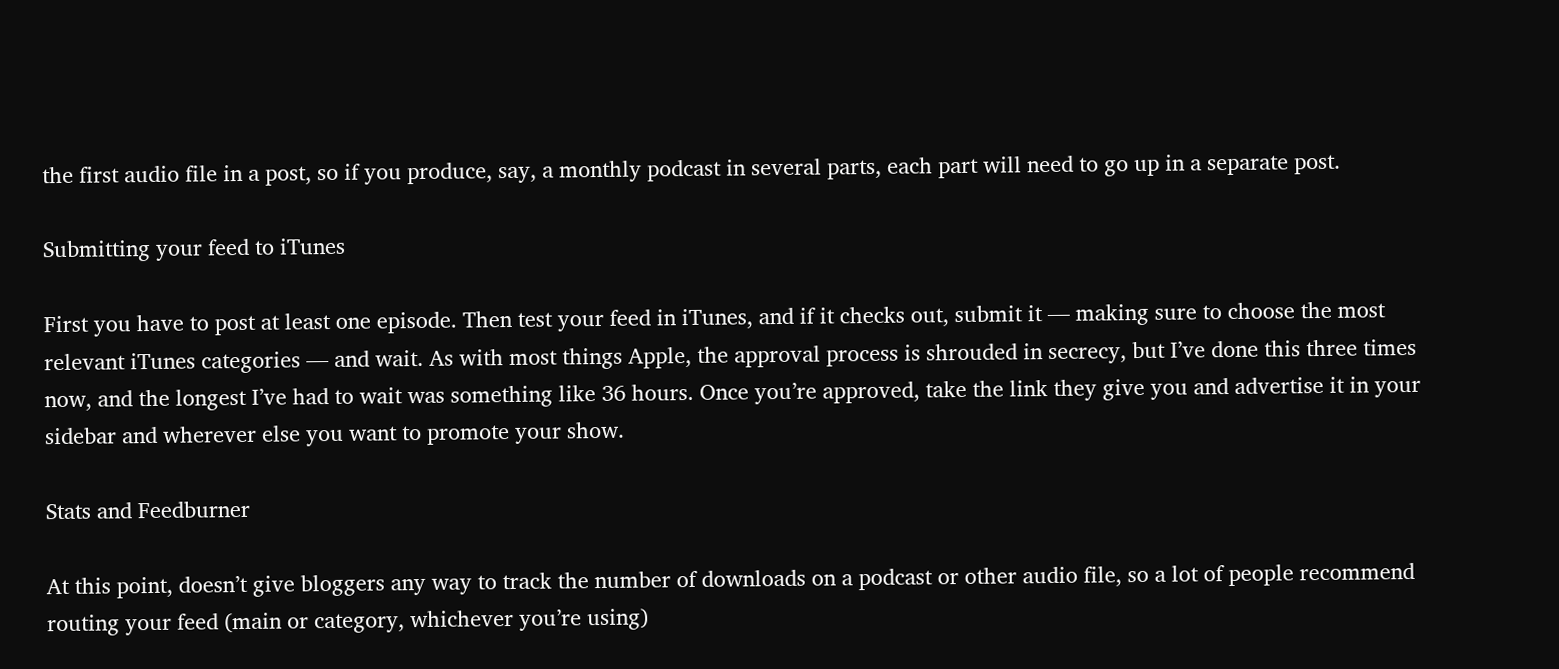the first audio file in a post, so if you produce, say, a monthly podcast in several parts, each part will need to go up in a separate post.

Submitting your feed to iTunes

First you have to post at least one episode. Then test your feed in iTunes, and if it checks out, submit it — making sure to choose the most relevant iTunes categories — and wait. As with most things Apple, the approval process is shrouded in secrecy, but I’ve done this three times now, and the longest I’ve had to wait was something like 36 hours. Once you’re approved, take the link they give you and advertise it in your sidebar and wherever else you want to promote your show.

Stats and Feedburner

At this point, doesn’t give bloggers any way to track the number of downloads on a podcast or other audio file, so a lot of people recommend routing your feed (main or category, whichever you’re using)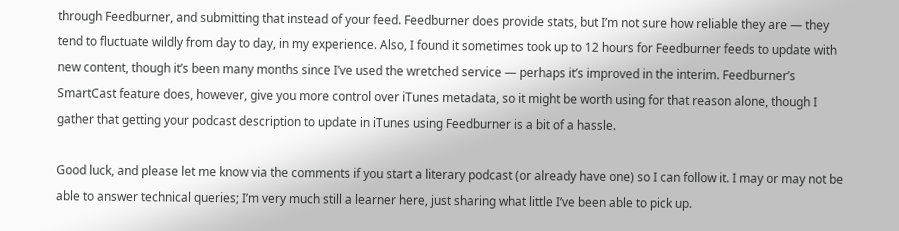through Feedburner, and submitting that instead of your feed. Feedburner does provide stats, but I’m not sure how reliable they are — they tend to fluctuate wildly from day to day, in my experience. Also, I found it sometimes took up to 12 hours for Feedburner feeds to update with new content, though it’s been many months since I’ve used the wretched service — perhaps it’s improved in the interim. Feedburner’s SmartCast feature does, however, give you more control over iTunes metadata, so it might be worth using for that reason alone, though I gather that getting your podcast description to update in iTunes using Feedburner is a bit of a hassle.

Good luck, and please let me know via the comments if you start a literary podcast (or already have one) so I can follow it. I may or may not be able to answer technical queries; I’m very much still a learner here, just sharing what little I’ve been able to pick up.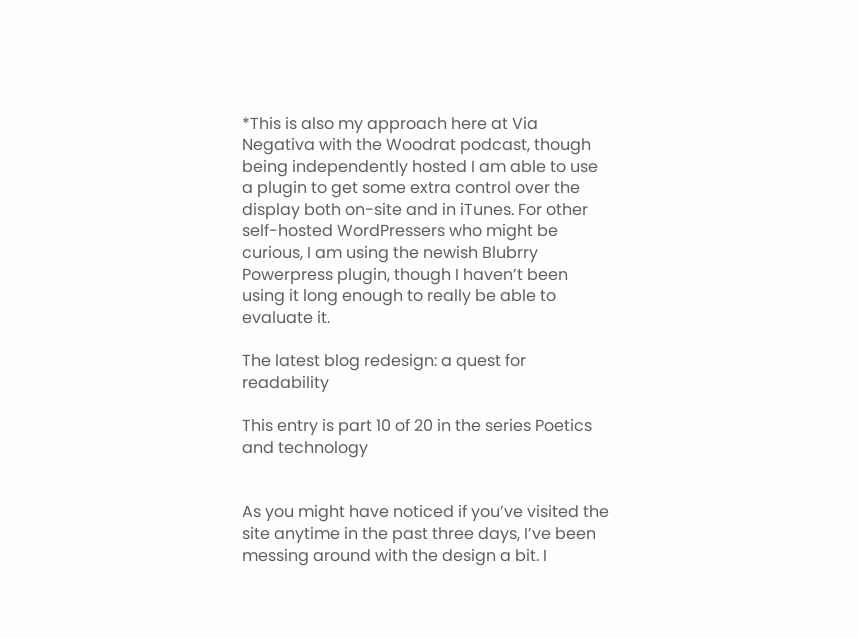*This is also my approach here at Via Negativa with the Woodrat podcast, though being independently hosted I am able to use a plugin to get some extra control over the display both on-site and in iTunes. For other self-hosted WordPressers who might be curious, I am using the newish Blubrry Powerpress plugin, though I haven’t been using it long enough to really be able to evaluate it.

The latest blog redesign: a quest for readability

This entry is part 10 of 20 in the series Poetics and technology


As you might have noticed if you’ve visited the site anytime in the past three days, I’ve been messing around with the design a bit. I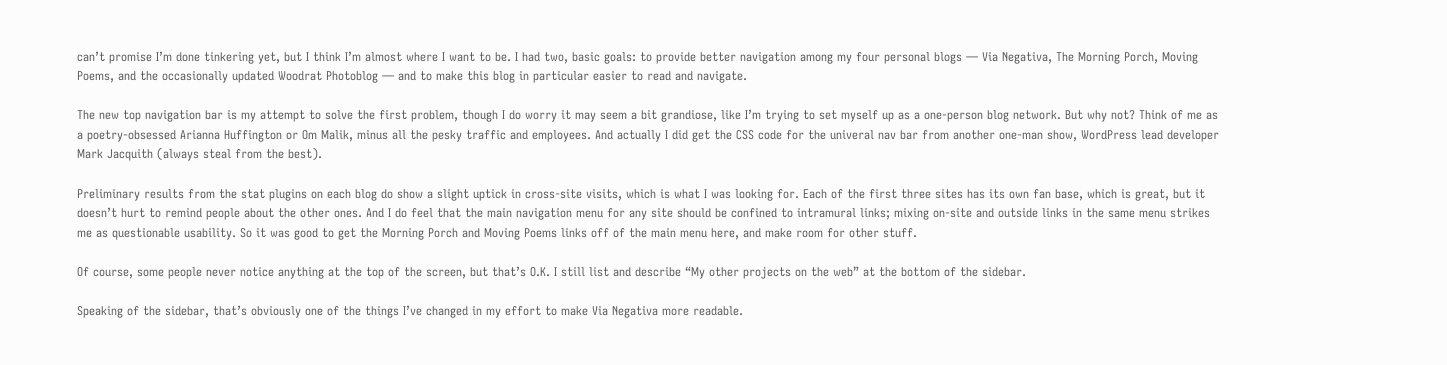can’t promise I’m done tinkering yet, but I think I’m almost where I want to be. I had two, basic goals: to provide better navigation among my four personal blogs — Via Negativa, The Morning Porch, Moving Poems, and the occasionally updated Woodrat Photoblog — and to make this blog in particular easier to read and navigate.

The new top navigation bar is my attempt to solve the first problem, though I do worry it may seem a bit grandiose, like I’m trying to set myself up as a one-person blog network. But why not? Think of me as a poetry-obsessed Arianna Huffington or Om Malik, minus all the pesky traffic and employees. And actually I did get the CSS code for the univeral nav bar from another one-man show, WordPress lead developer Mark Jacquith (always steal from the best).

Preliminary results from the stat plugins on each blog do show a slight uptick in cross-site visits, which is what I was looking for. Each of the first three sites has its own fan base, which is great, but it doesn’t hurt to remind people about the other ones. And I do feel that the main navigation menu for any site should be confined to intramural links; mixing on-site and outside links in the same menu strikes me as questionable usability. So it was good to get the Morning Porch and Moving Poems links off of the main menu here, and make room for other stuff.

Of course, some people never notice anything at the top of the screen, but that’s O.K. I still list and describe “My other projects on the web” at the bottom of the sidebar.

Speaking of the sidebar, that’s obviously one of the things I’ve changed in my effort to make Via Negativa more readable.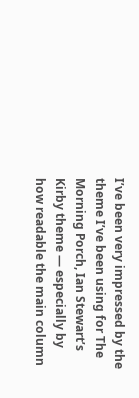I’ve been very impressed by the theme I’ve been using for The Morning Porch, Ian Stewart’s Kirby theme — especially by how readable the main column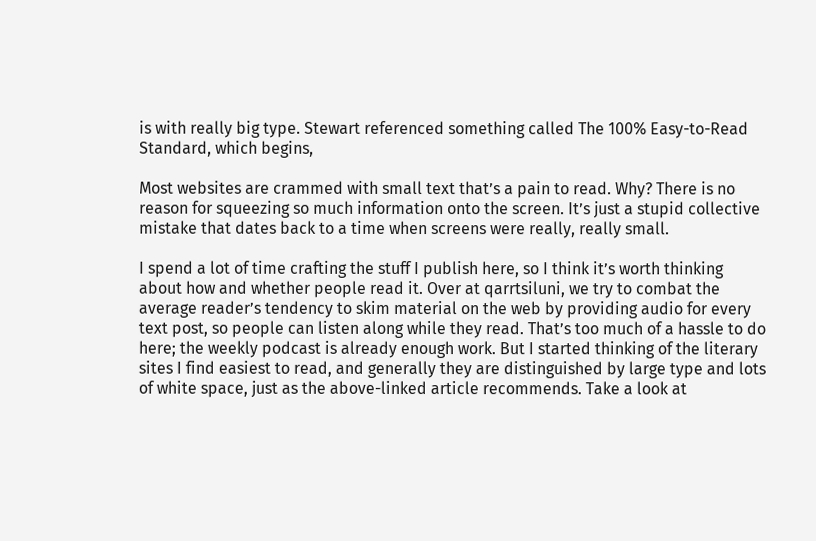is with really big type. Stewart referenced something called The 100% Easy-to-Read Standard, which begins,

Most websites are crammed with small text that’s a pain to read. Why? There is no reason for squeezing so much information onto the screen. It’s just a stupid collective mistake that dates back to a time when screens were really, really small.

I spend a lot of time crafting the stuff I publish here, so I think it’s worth thinking about how and whether people read it. Over at qarrtsiluni, we try to combat the average reader’s tendency to skim material on the web by providing audio for every text post, so people can listen along while they read. That’s too much of a hassle to do here; the weekly podcast is already enough work. But I started thinking of the literary sites I find easiest to read, and generally they are distinguished by large type and lots of white space, just as the above-linked article recommends. Take a look at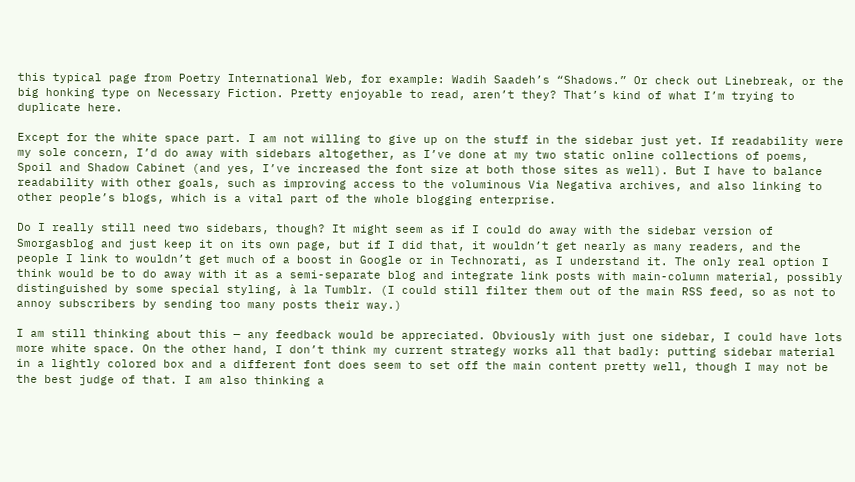this typical page from Poetry International Web, for example: Wadih Saadeh’s “Shadows.” Or check out Linebreak, or the big honking type on Necessary Fiction. Pretty enjoyable to read, aren’t they? That’s kind of what I’m trying to duplicate here.

Except for the white space part. I am not willing to give up on the stuff in the sidebar just yet. If readability were my sole concern, I’d do away with sidebars altogether, as I’ve done at my two static online collections of poems, Spoil and Shadow Cabinet (and yes, I’ve increased the font size at both those sites as well). But I have to balance readability with other goals, such as improving access to the voluminous Via Negativa archives, and also linking to other people’s blogs, which is a vital part of the whole blogging enterprise.

Do I really still need two sidebars, though? It might seem as if I could do away with the sidebar version of Smorgasblog and just keep it on its own page, but if I did that, it wouldn’t get nearly as many readers, and the people I link to wouldn’t get much of a boost in Google or in Technorati, as I understand it. The only real option I think would be to do away with it as a semi-separate blog and integrate link posts with main-column material, possibly distinguished by some special styling, à la Tumblr. (I could still filter them out of the main RSS feed, so as not to annoy subscribers by sending too many posts their way.)

I am still thinking about this — any feedback would be appreciated. Obviously with just one sidebar, I could have lots more white space. On the other hand, I don’t think my current strategy works all that badly: putting sidebar material in a lightly colored box and a different font does seem to set off the main content pretty well, though I may not be the best judge of that. I am also thinking a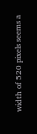width of 520 pixels seems a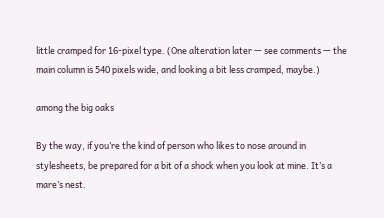little cramped for 16-pixel type. (One alteration later — see comments — the main column is 540 pixels wide, and looking a bit less cramped, maybe.)

among the big oaks

By the way, if you’re the kind of person who likes to nose around in stylesheets, be prepared for a bit of a shock when you look at mine. It’s a mare’s nest.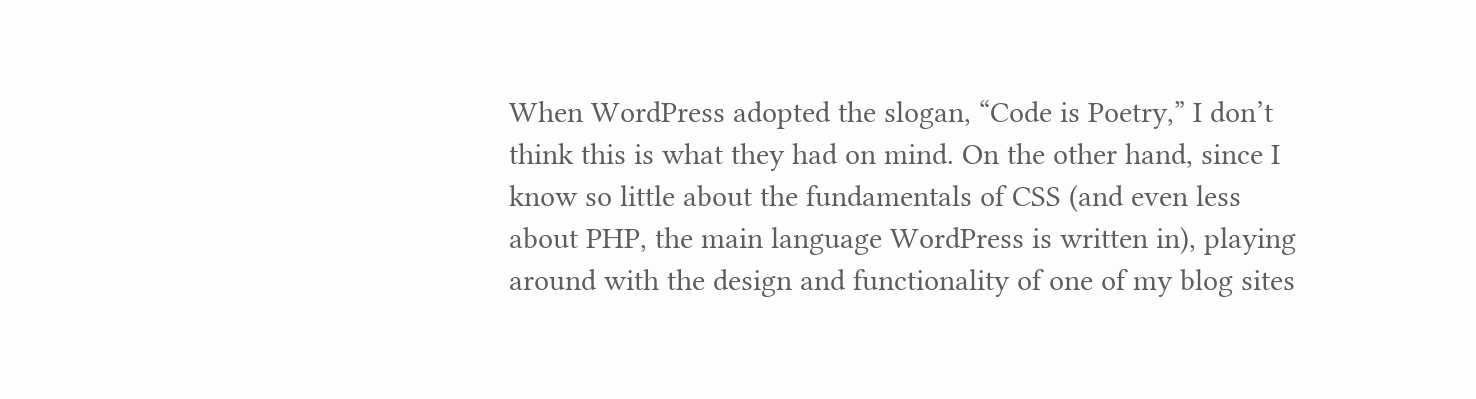When WordPress adopted the slogan, “Code is Poetry,” I don’t think this is what they had on mind. On the other hand, since I know so little about the fundamentals of CSS (and even less about PHP, the main language WordPress is written in), playing around with the design and functionality of one of my blog sites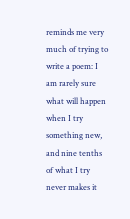reminds me very much of trying to write a poem: I am rarely sure what will happen when I try something new, and nine tenths of what I try never makes it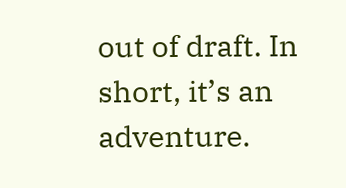out of draft. In short, it’s an adventure.